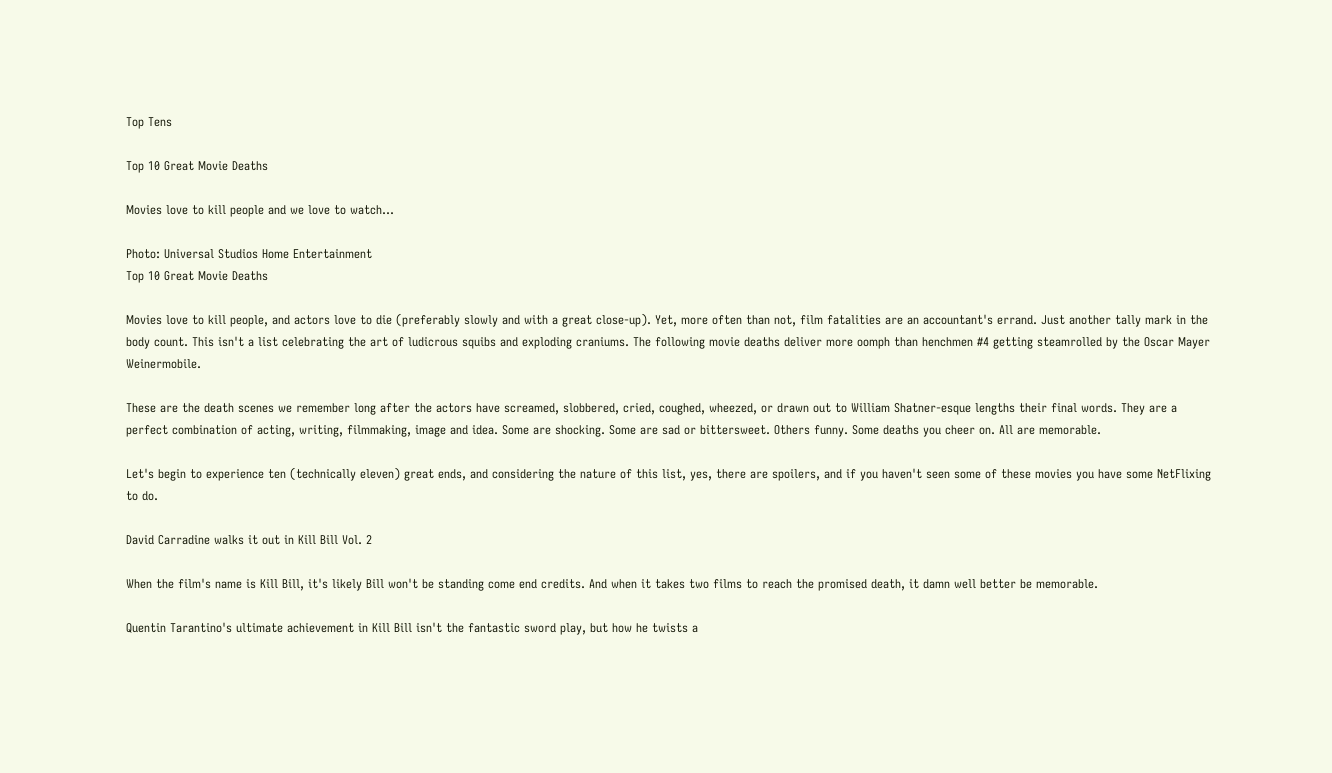Top Tens

Top 10 Great Movie Deaths

Movies love to kill people and we love to watch...

Photo: Universal Studios Home Entertainment
Top 10 Great Movie Deaths

Movies love to kill people, and actors love to die (preferably slowly and with a great close-up). Yet, more often than not, film fatalities are an accountant's errand. Just another tally mark in the body count. This isn't a list celebrating the art of ludicrous squibs and exploding craniums. The following movie deaths deliver more oomph than henchmen #4 getting steamrolled by the Oscar Mayer Weinermobile.

These are the death scenes we remember long after the actors have screamed, slobbered, cried, coughed, wheezed, or drawn out to William Shatner-esque lengths their final words. They are a perfect combination of acting, writing, filmmaking, image and idea. Some are shocking. Some are sad or bittersweet. Others funny. Some deaths you cheer on. All are memorable.

Let's begin to experience ten (technically eleven) great ends, and considering the nature of this list, yes, there are spoilers, and if you haven't seen some of these movies you have some NetFlixing to do.

David Carradine walks it out in Kill Bill Vol. 2

When the film's name is Kill Bill, it's likely Bill won't be standing come end credits. And when it takes two films to reach the promised death, it damn well better be memorable.

Quentin Tarantino's ultimate achievement in Kill Bill isn't the fantastic sword play, but how he twists a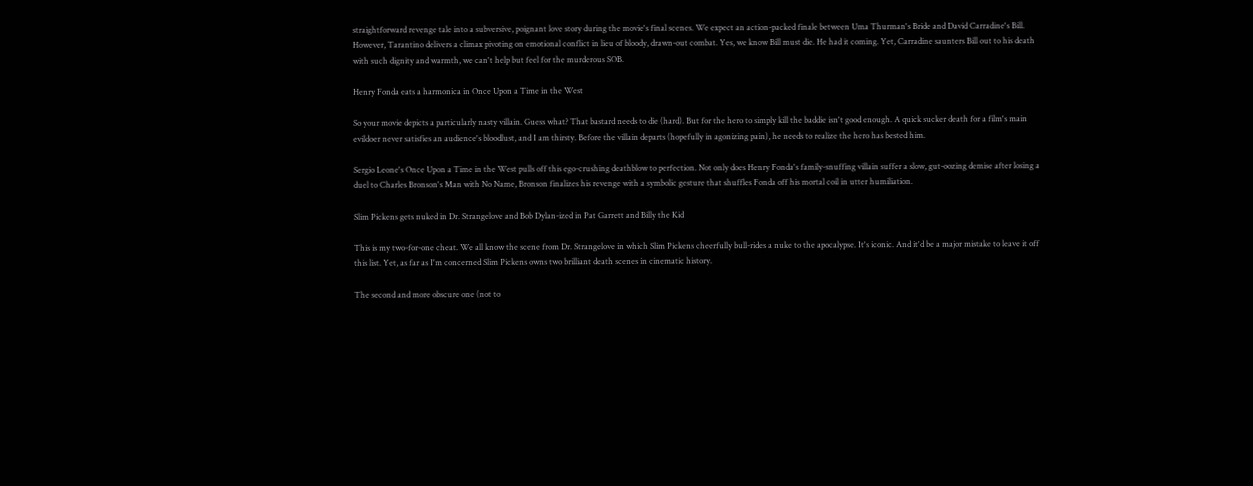straightforward revenge tale into a subversive, poignant love story during the movie's final scenes. We expect an action-packed finale between Uma Thurman's Bride and David Carradine's Bill. However, Tarantino delivers a climax pivoting on emotional conflict in lieu of bloody, drawn-out combat. Yes, we know Bill must die. He had it coming. Yet, Carradine saunters Bill out to his death with such dignity and warmth, we can't help but feel for the murderous SOB.

Henry Fonda eats a harmonica in Once Upon a Time in the West

So your movie depicts a particularly nasty villain. Guess what? That bastard needs to die (hard). But for the hero to simply kill the baddie isn't good enough. A quick sucker death for a film's main evildoer never satisfies an audience's bloodlust, and I am thirsty. Before the villain departs (hopefully in agonizing pain), he needs to realize the hero has bested him.

Sergio Leone's Once Upon a Time in the West pulls off this ego-crushing deathblow to perfection. Not only does Henry Fonda's family-snuffing villain suffer a slow, gut-oozing demise after losing a duel to Charles Bronson's Man with No Name, Bronson finalizes his revenge with a symbolic gesture that shuffles Fonda off his mortal coil in utter humiliation.

Slim Pickens gets nuked in Dr. Strangelove and Bob Dylan-ized in Pat Garrett and Billy the Kid

This is my two-for-one cheat. We all know the scene from Dr. Strangelove in which Slim Pickens cheerfully bull-rides a nuke to the apocalypse. It's iconic. And it'd be a major mistake to leave it off this list. Yet, as far as I'm concerned Slim Pickens owns two brilliant death scenes in cinematic history.

The second and more obscure one (not to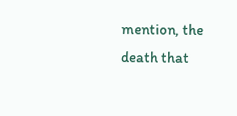mention, the death that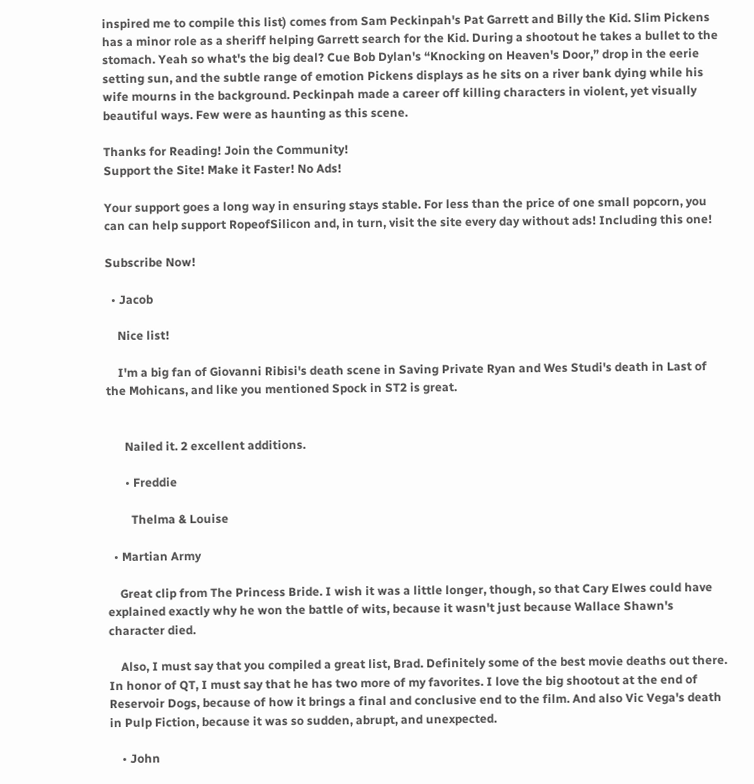inspired me to compile this list) comes from Sam Peckinpah's Pat Garrett and Billy the Kid. Slim Pickens has a minor role as a sheriff helping Garrett search for the Kid. During a shootout he takes a bullet to the stomach. Yeah so what's the big deal? Cue Bob Dylan's “Knocking on Heaven's Door,” drop in the eerie setting sun, and the subtle range of emotion Pickens displays as he sits on a river bank dying while his wife mourns in the background. Peckinpah made a career off killing characters in violent, yet visually beautiful ways. Few were as haunting as this scene.

Thanks for Reading! Join the Community!
Support the Site! Make it Faster! No Ads!

Your support goes a long way in ensuring stays stable. For less than the price of one small popcorn, you can can help support RopeofSilicon and, in turn, visit the site every day without ads! Including this one!

Subscribe Now!

  • Jacob

    Nice list!

    I'm a big fan of Giovanni Ribisi's death scene in Saving Private Ryan and Wes Studi's death in Last of the Mohicans, and like you mentioned Spock in ST2 is great.


      Nailed it. 2 excellent additions.

      • Freddie

        Thelma & Louise

  • Martian Army

    Great clip from The Princess Bride. I wish it was a little longer, though, so that Cary Elwes could have explained exactly why he won the battle of wits, because it wasn't just because Wallace Shawn's character died.

    Also, I must say that you compiled a great list, Brad. Definitely some of the best movie deaths out there. In honor of QT, I must say that he has two more of my favorites. I love the big shootout at the end of Reservoir Dogs, because of how it brings a final and conclusive end to the film. And also Vic Vega's death in Pulp Fiction, because it was so sudden, abrupt, and unexpected.

    • John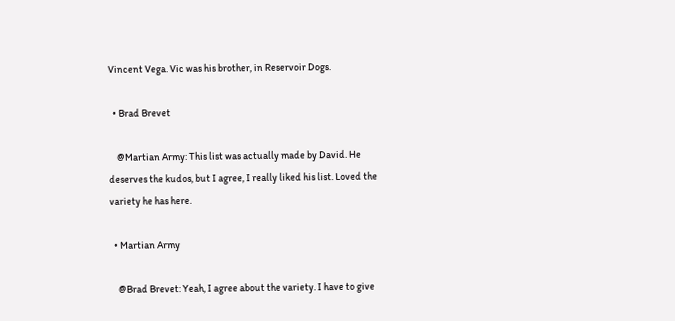Vincent Vega. Vic was his brother, in Reservoir Dogs.

  • Brad Brevet

    @Martian Army: This list was actually made by David. He deserves the kudos, but I agree, I really liked his list. Loved the variety he has here.

  • Martian Army

    @Brad Brevet: Yeah, I agree about the variety. I have to give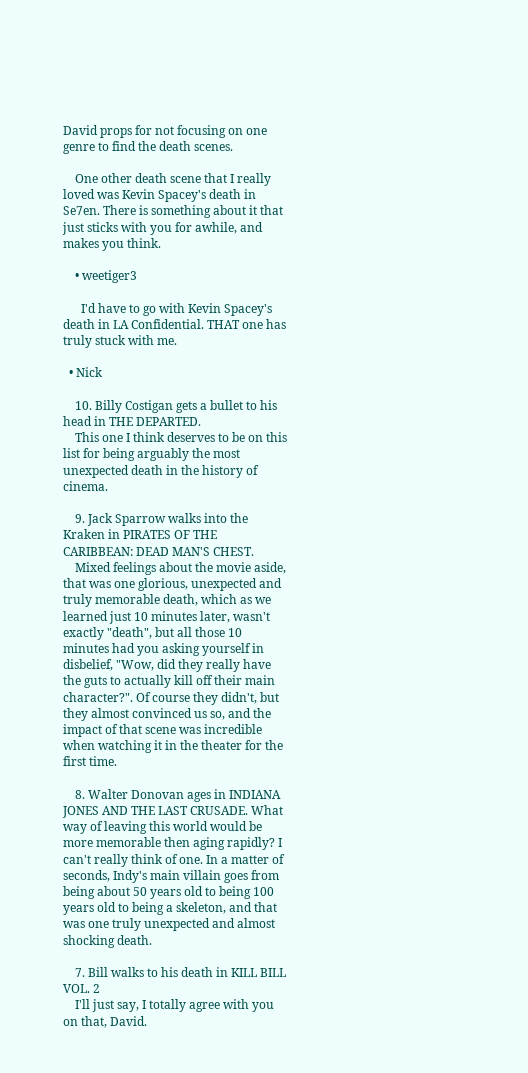David props for not focusing on one genre to find the death scenes.

    One other death scene that I really loved was Kevin Spacey's death in Se7en. There is something about it that just sticks with you for awhile, and makes you think.

    • weetiger3

      I'd have to go with Kevin Spacey's death in LA Confidential. THAT one has truly stuck with me.

  • Nick

    10. Billy Costigan gets a bullet to his head in THE DEPARTED.
    This one I think deserves to be on this list for being arguably the most unexpected death in the history of cinema.

    9. Jack Sparrow walks into the Kraken in PIRATES OF THE CARIBBEAN: DEAD MAN'S CHEST.
    Mixed feelings about the movie aside, that was one glorious, unexpected and truly memorable death, which as we learned just 10 minutes later, wasn't exactly "death", but all those 10 minutes had you asking yourself in disbelief, "Wow, did they really have the guts to actually kill off their main character?". Of course they didn't, but they almost convinced us so, and the impact of that scene was incredible when watching it in the theater for the first time.

    8. Walter Donovan ages in INDIANA JONES AND THE LAST CRUSADE. What way of leaving this world would be more memorable then aging rapidly? I can't really think of one. In a matter of seconds, Indy's main villain goes from being about 50 years old to being 100 years old to being a skeleton, and that was one truly unexpected and almost shocking death.

    7. Bill walks to his death in KILL BILL VOL. 2
    I'll just say, I totally agree with you on that, David.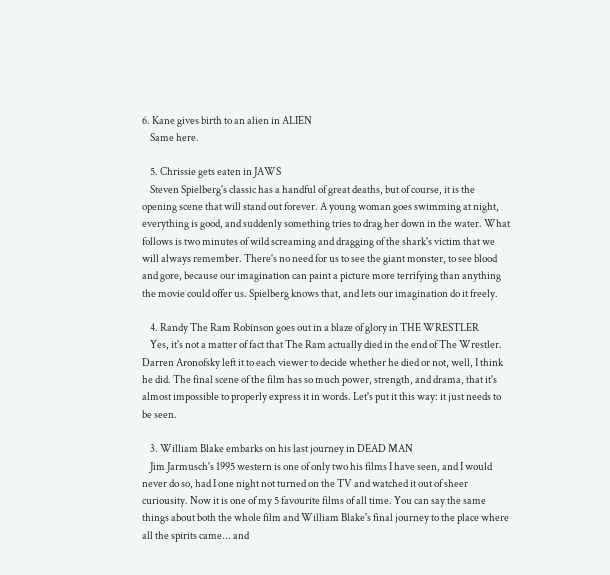6. Kane gives birth to an alien in ALIEN
    Same here.

    5. Chrissie gets eaten in JAWS
    Steven Spielberg's classic has a handful of great deaths, but of course, it is the opening scene that will stand out forever. A young woman goes swimming at night, everything is good, and suddenly something tries to drag her down in the water. What follows is two minutes of wild screaming and dragging of the shark's victim that we will always remember. There's no need for us to see the giant monster, to see blood and gore, because our imagination can paint a picture more terrifying than anything the movie could offer us. Spielberg knows that, and lets our imagination do it freely.

    4. Randy The Ram Robinson goes out in a blaze of glory in THE WRESTLER
    Yes, it's not a matter of fact that The Ram actually died in the end of The Wrestler. Darren Aronofsky left it to each viewer to decide whether he died or not, well, I think he did. The final scene of the film has so much power, strength, and drama, that it's almost impossible to properly express it in words. Let's put it this way: it just needs to be seen.

    3. William Blake embarks on his last journey in DEAD MAN
    Jim Jarmusch's 1995 western is one of only two his films I have seen, and I would never do so, had I one night not turned on the TV and watched it out of sheer curiousity. Now it is one of my 5 favourite films of all time. You can say the same things about both the whole film and William Blake's final journey to the place where all the spirits came... and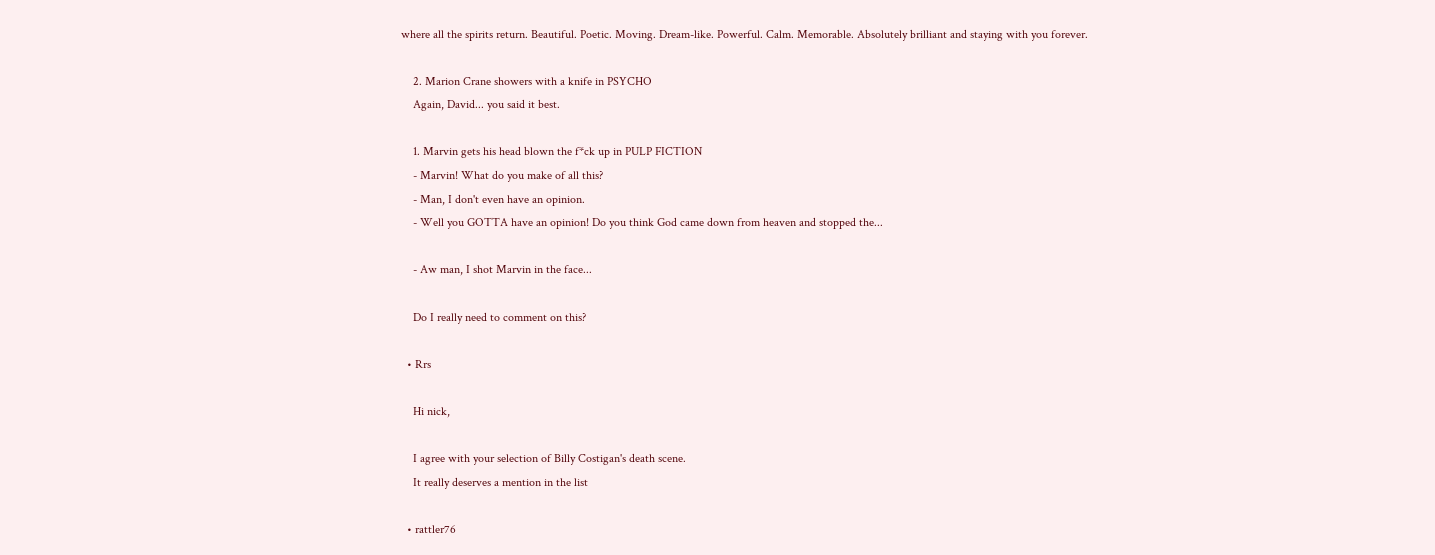where all the spirits return. Beautiful. Poetic. Moving. Dream-like. Powerful. Calm. Memorable. Absolutely brilliant and staying with you forever.

    2. Marion Crane showers with a knife in PSYCHO
    Again, David... you said it best.

    1. Marvin gets his head blown the f*ck up in PULP FICTION
    - Marvin! What do you make of all this?
    - Man, I don't even have an opinion.
    - Well you GOTTA have an opinion! Do you think God came down from heaven and stopped the...

    - Aw man, I shot Marvin in the face...

    Do I really need to comment on this?

  • Rrs

    Hi nick,

    I agree with your selection of Billy Costigan's death scene.
    It really deserves a mention in the list

  • rattler76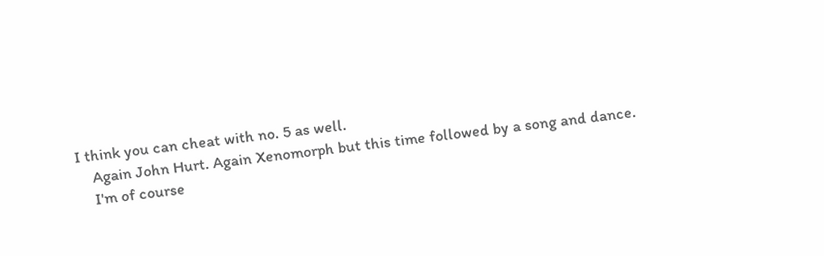I think you can cheat with no. 5 as well.
    Again John Hurt. Again Xenomorph but this time followed by a song and dance.
    I'm of course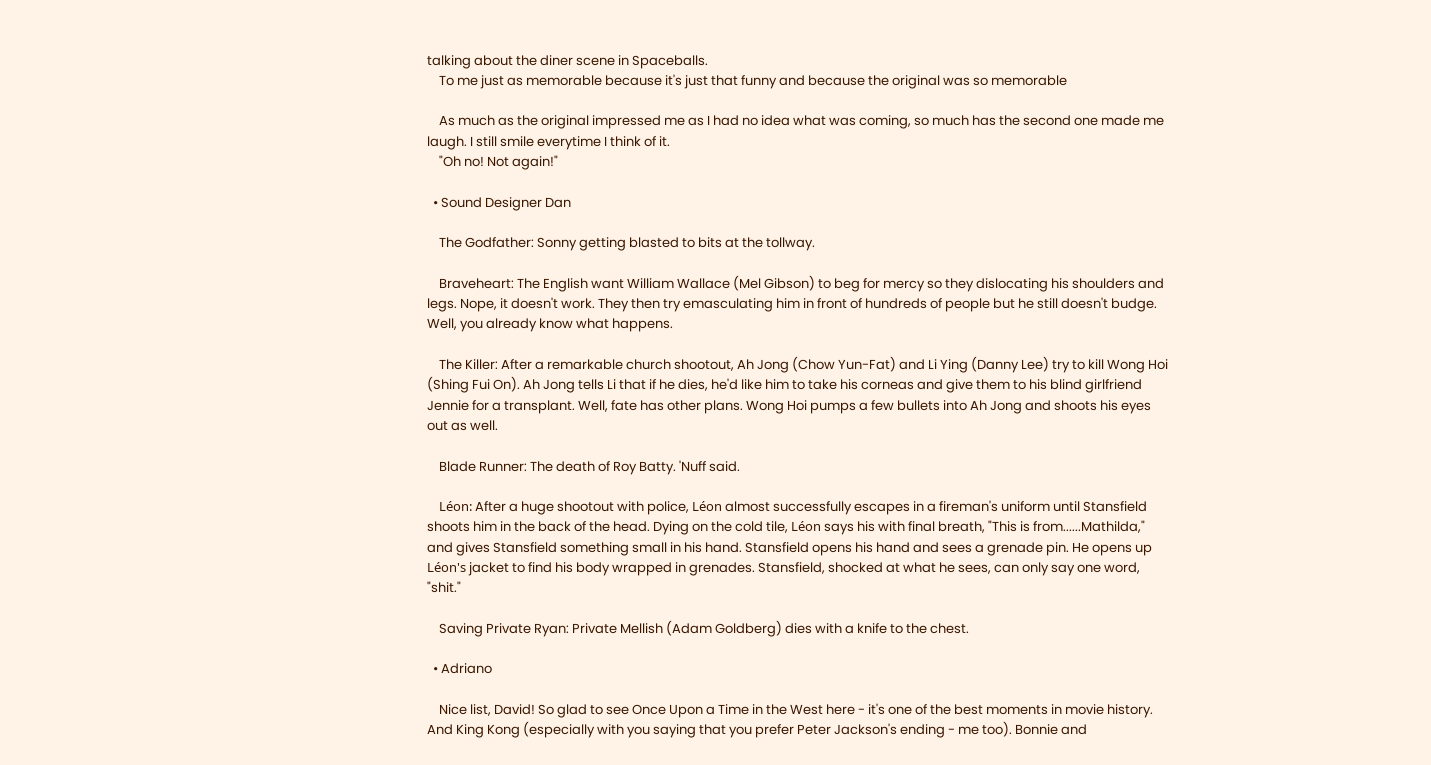talking about the diner scene in Spaceballs.
    To me just as memorable because it's just that funny and because the original was so memorable

    As much as the original impressed me as I had no idea what was coming, so much has the second one made me laugh. I still smile everytime I think of it.
    "Oh no! Not again!"

  • Sound Designer Dan

    The Godfather: Sonny getting blasted to bits at the tollway.

    Braveheart: The English want William Wallace (Mel Gibson) to beg for mercy so they dislocating his shoulders and legs. Nope, it doesn't work. They then try emasculating him in front of hundreds of people but he still doesn't budge. Well, you already know what happens.

    The Killer: After a remarkable church shootout, Ah Jong (Chow Yun-Fat) and Li Ying (Danny Lee) try to kill Wong Hoi (Shing Fui On). Ah Jong tells Li that if he dies, he'd like him to take his corneas and give them to his blind girlfriend Jennie for a transplant. Well, fate has other plans. Wong Hoi pumps a few bullets into Ah Jong and shoots his eyes out as well.

    Blade Runner: The death of Roy Batty. 'Nuff said.

    Léon: After a huge shootout with police, Léon almost successfully escapes in a fireman's uniform until Stansfield shoots him in the back of the head. Dying on the cold tile, Léon says his with final breath, "This is from......Mathilda," and gives Stansfield something small in his hand. Stansfield opens his hand and sees a grenade pin. He opens up Léon's jacket to find his body wrapped in grenades. Stansfield, shocked at what he sees, can only say one word, "shit."

    Saving Private Ryan: Private Mellish (Adam Goldberg) dies with a knife to the chest.

  • Adriano

    Nice list, David! So glad to see Once Upon a Time in the West here - it's one of the best moments in movie history. And King Kong (especially with you saying that you prefer Peter Jackson's ending - me too). Bonnie and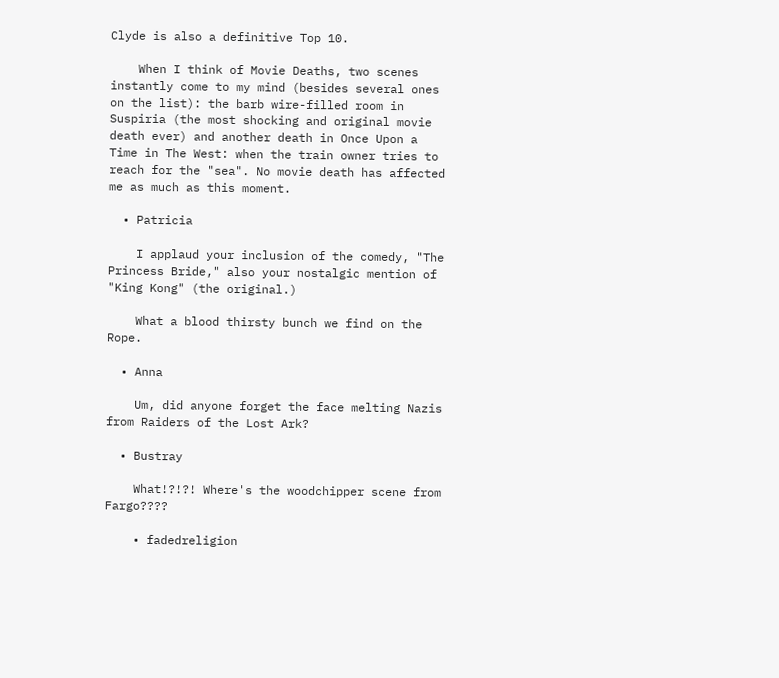Clyde is also a definitive Top 10.

    When I think of Movie Deaths, two scenes instantly come to my mind (besides several ones on the list): the barb wire-filled room in Suspiria (the most shocking and original movie death ever) and another death in Once Upon a Time in The West: when the train owner tries to reach for the "sea". No movie death has affected me as much as this moment.

  • Patricia

    I applaud your inclusion of the comedy, "The Princess Bride," also your nostalgic mention of "King Kong" (the original.)

    What a blood thirsty bunch we find on the Rope.

  • Anna

    Um, did anyone forget the face melting Nazis from Raiders of the Lost Ark?

  • Bustray

    What!?!?! Where's the woodchipper scene from Fargo????

    • fadedreligion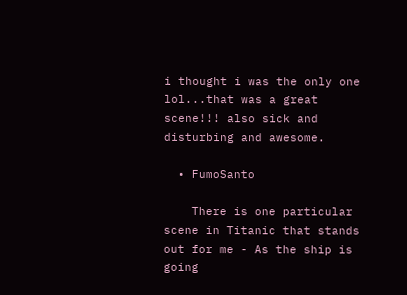i thought i was the only one lol...that was a great scene!!! also sick and disturbing and awesome.

  • FumoSanto

    There is one particular scene in Titanic that stands out for me - As the ship is going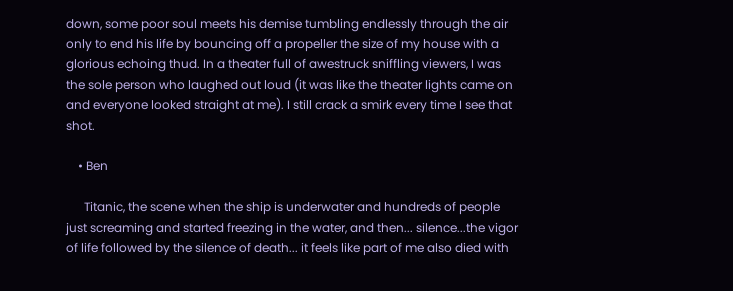down, some poor soul meets his demise tumbling endlessly through the air only to end his life by bouncing off a propeller the size of my house with a glorious echoing thud. In a theater full of awestruck sniffling viewers, I was the sole person who laughed out loud (it was like the theater lights came on and everyone looked straight at me). I still crack a smirk every time I see that shot.

    • Ben

      Titanic, the scene when the ship is underwater and hundreds of people just screaming and started freezing in the water, and then... silence...the vigor of life followed by the silence of death... it feels like part of me also died with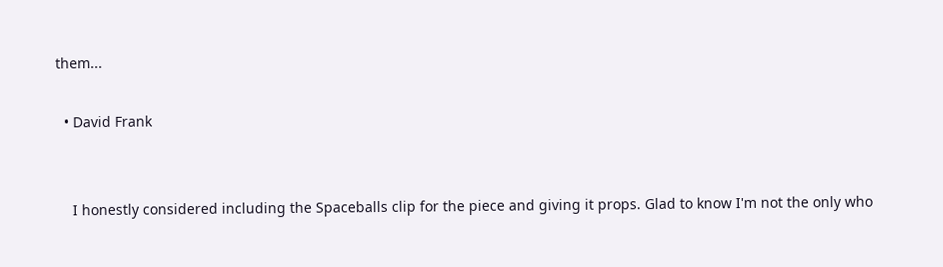them...

  • David Frank


    I honestly considered including the Spaceballs clip for the piece and giving it props. Glad to know I'm not the only who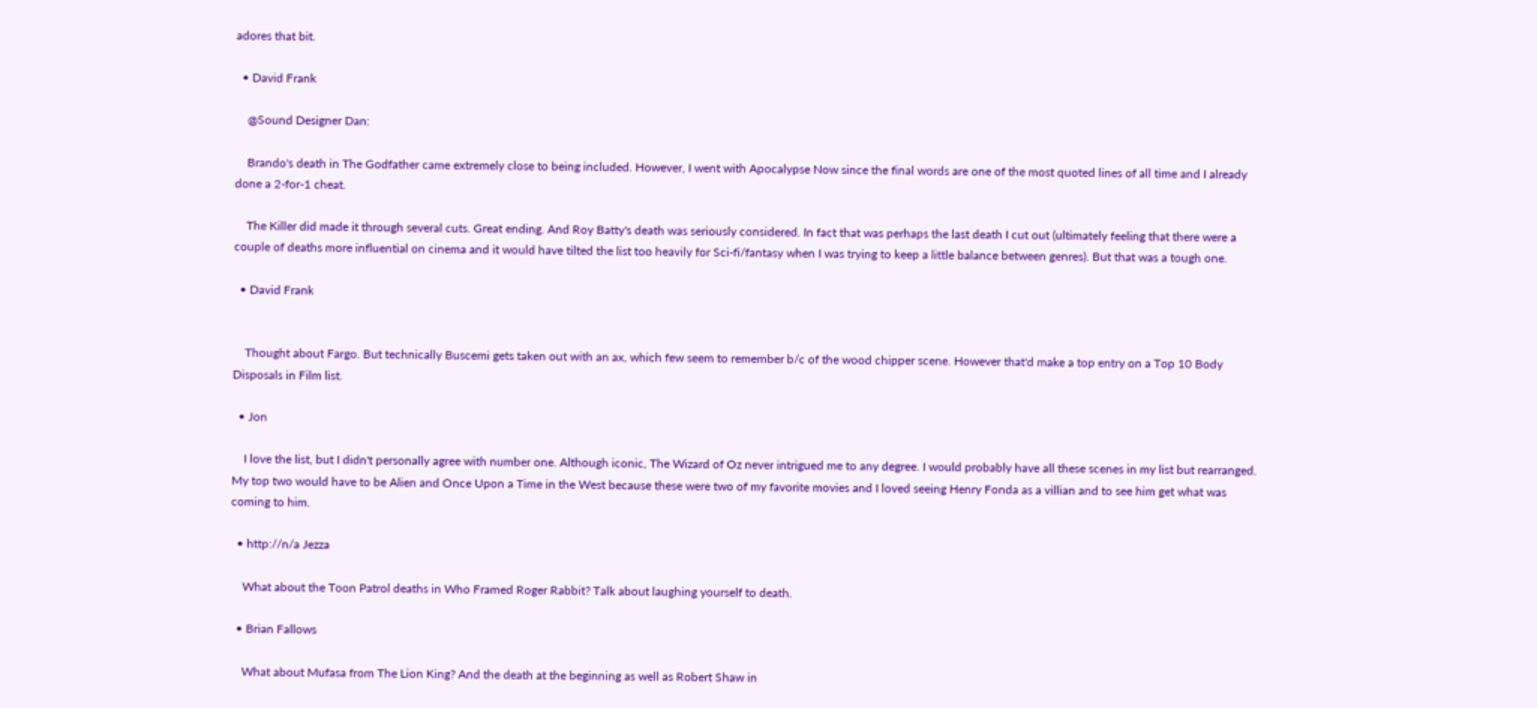adores that bit.

  • David Frank

    @Sound Designer Dan:

    Brando's death in The Godfather came extremely close to being included. However, I went with Apocalypse Now since the final words are one of the most quoted lines of all time and I already done a 2-for-1 cheat.

    The Killer did made it through several cuts. Great ending. And Roy Batty's death was seriously considered. In fact that was perhaps the last death I cut out (ultimately feeling that there were a couple of deaths more influential on cinema and it would have tilted the list too heavily for Sci-fi/fantasy when I was trying to keep a little balance between genres). But that was a tough one.

  • David Frank


    Thought about Fargo. But technically Buscemi gets taken out with an ax, which few seem to remember b/c of the wood chipper scene. However that'd make a top entry on a Top 10 Body Disposals in Film list.

  • Jon

    I love the list, but I didn't personally agree with number one. Although iconic, The Wizard of Oz never intrigued me to any degree. I would probably have all these scenes in my list but rearranged. My top two would have to be Alien and Once Upon a Time in the West because these were two of my favorite movies and I loved seeing Henry Fonda as a villian and to see him get what was coming to him.

  • http://n/a Jezza

    What about the Toon Patrol deaths in Who Framed Roger Rabbit? Talk about laughing yourself to death.

  • Brian Fallows

    What about Mufasa from The Lion King? And the death at the beginning as well as Robert Shaw in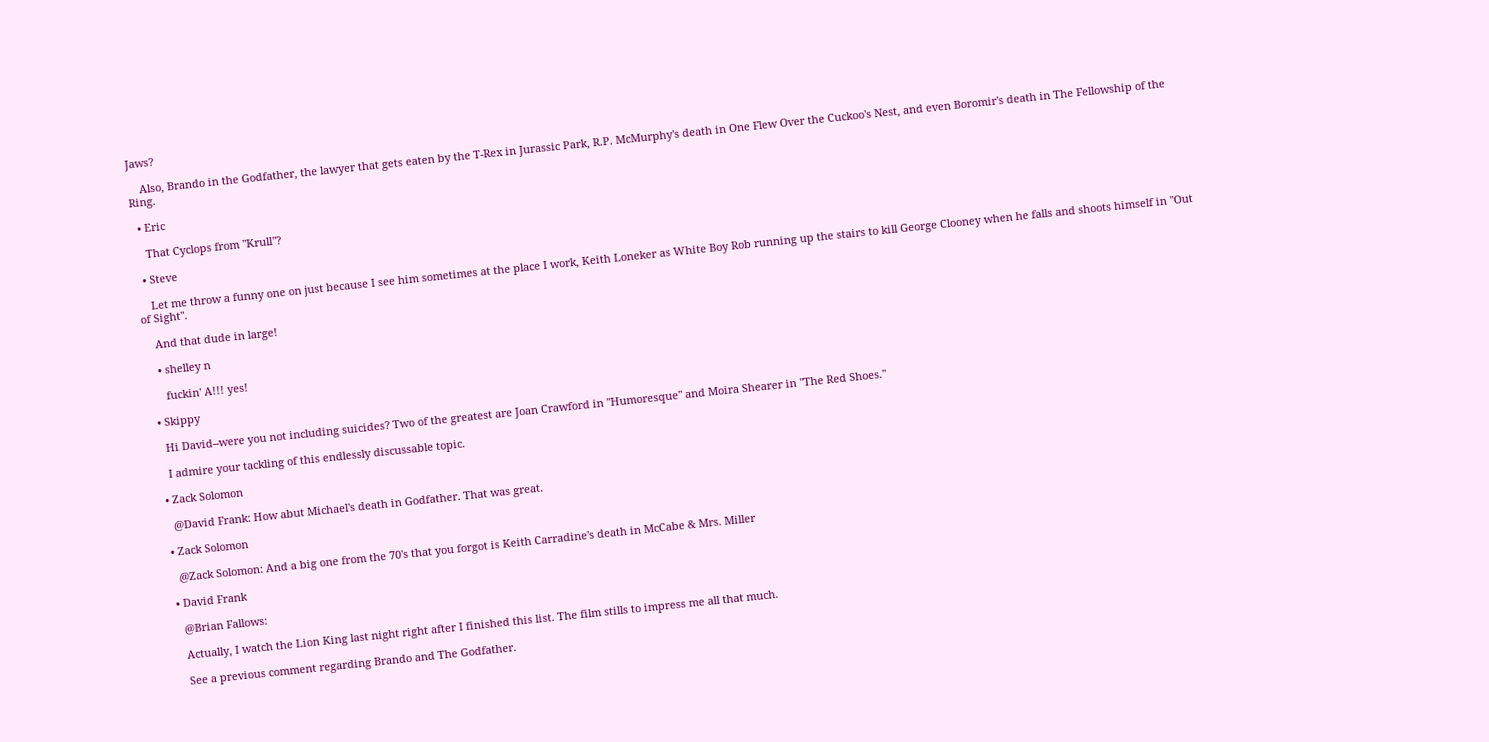Jaws?

    Also, Brando in the Godfather, the lawyer that gets eaten by the T-Rex in Jurassic Park, R.P. McMurphy's death in One Flew Over the Cuckoo's Nest, and even Boromir's death in The Fellowship of the Ring.

  • Eric

    That Cyclops from "Krull"?

  • Steve

    Let me throw a funny one on just because I see him sometimes at the place I work, Keith Loneker as White Boy Rob running up the stairs to kill George Clooney when he falls and shoots himself in "Out of Sight".

    And that dude in large!

    • shelley n

      fuckin' A!!! yes!

  • Skippy

    Hi David--were you not including suicides? Two of the greatest are Joan Crawford in "Humoresque" and Moira Shearer in "The Red Shoes."

    I admire your tackling of this endlessly discussable topic.

  • Zack Solomon

    @David Frank: How abut Michael's death in Godfather. That was great.

  • Zack Solomon

    @Zack Solomon: And a big one from the 70's that you forgot is Keith Carradine's death in McCabe & Mrs. Miller

  • David Frank

    @Brian Fallows:

    Actually, I watch the Lion King last night right after I finished this list. The film stills to impress me all that much.

    See a previous comment regarding Brando and The Godfather.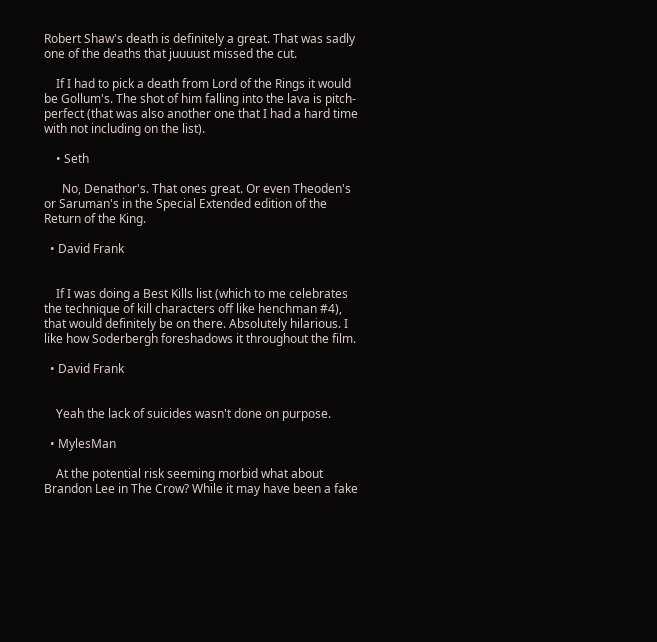Robert Shaw's death is definitely a great. That was sadly one of the deaths that juuuust missed the cut.

    If I had to pick a death from Lord of the Rings it would be Gollum's. The shot of him falling into the lava is pitch-perfect (that was also another one that I had a hard time with not including on the list).

    • Seth

      No, Denathor's. That ones great. Or even Theoden's or Saruman's in the Special Extended edition of the Return of the King.

  • David Frank


    If I was doing a Best Kills list (which to me celebrates the technique of kill characters off like henchman #4), that would definitely be on there. Absolutely hilarious. I like how Soderbergh foreshadows it throughout the film.

  • David Frank


    Yeah the lack of suicides wasn't done on purpose.

  • MylesMan

    At the potential risk seeming morbid what about Brandon Lee in The Crow? While it may have been a fake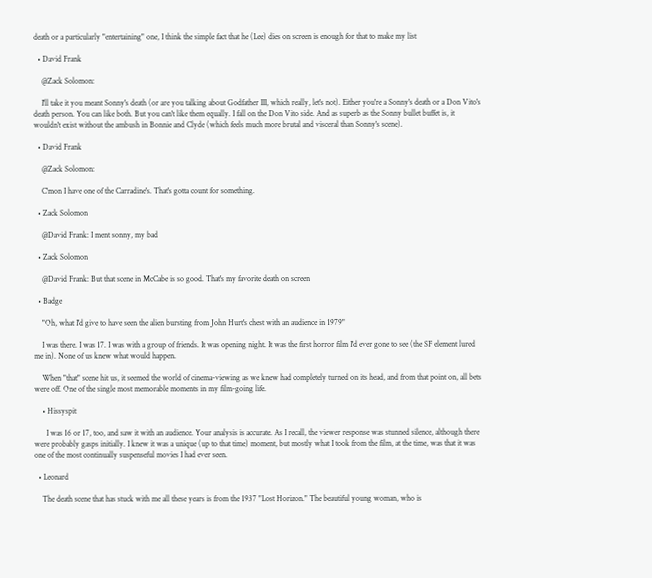death or a particularly "entertaining" one, I think the simple fact that he (Lee) dies on screen is enough for that to make my list

  • David Frank

    @Zack Solomon:

    I'll take it you meant Sonny's death (or are you talking about Godfather III, which really, let's not). Either you're a Sonny's death or a Don Vito's death person. You can like both. But you can't like them equally. I fall on the Don Vito side. And as superb as the Sonny bullet buffet is, it wouldn't exist without the ambush in Bonnie and Clyde (which feels much more brutal and visceral than Sonny's scene).

  • David Frank

    @Zack Solomon:

    C'mon I have one of the Carradine's. That's gotta count for something.

  • Zack Solomon

    @David Frank: I ment sonny, my bad

  • Zack Solomon

    @David Frank: But that scene in McCabe is so good. That's my favorite death on screen

  • Badge

    "Oh, what I'd give to have seen the alien bursting from John Hurt's chest with an audience in 1979"

    I was there. I was 17. I was with a group of friends. It was opening night. It was the first horror film I'd ever gone to see (the SF element lured me in). None of us knew what would happen.

    When "that" scene hit us, it seemed the world of cinema-viewing as we knew had completely turned on its head, and from that point on, all bets were off. One of the single most memorable moments in my film-going life.

    • Hissyspit

      I was 16 or 17, too, and saw it with an audience. Your analysis is accurate. As I recall, the viewer response was stunned silence, although there were probably gasps initially. I knew it was a unique (up to that time) moment, but mostly what I took from the film, at the time, was that it was one of the most continually suspenseful movies I had ever seen.

  • Leonard

    The death scene that has stuck with me all these years is from the 1937 "Lost Horizon." The beautiful young woman, who is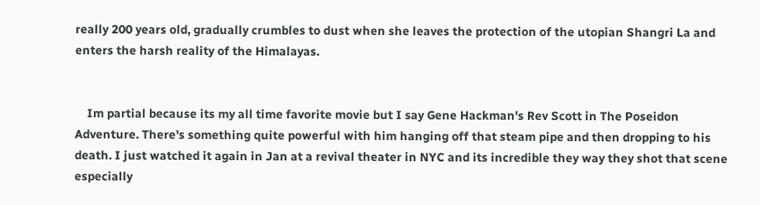really 200 years old, gradually crumbles to dust when she leaves the protection of the utopian Shangri La and enters the harsh reality of the Himalayas.


    Im partial because its my all time favorite movie but I say Gene Hackman's Rev Scott in The Poseidon Adventure. There's something quite powerful with him hanging off that steam pipe and then dropping to his death. I just watched it again in Jan at a revival theater in NYC and its incredible they way they shot that scene especially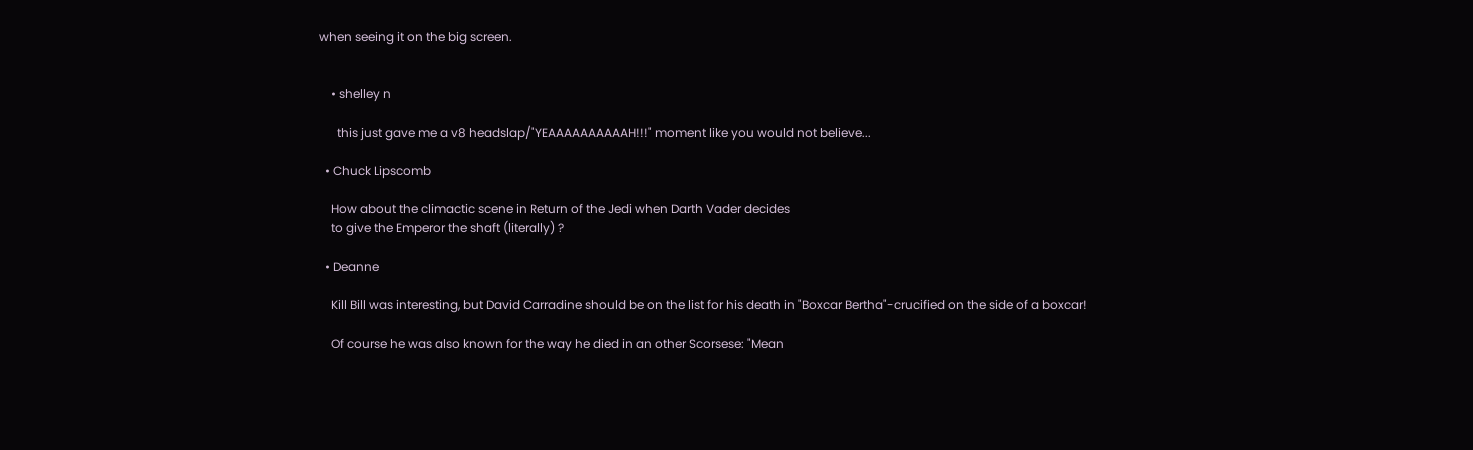when seeing it on the big screen.


    • shelley n

      this just gave me a v8 headslap/"YEAAAAAAAAAAH!!!" moment like you would not believe...

  • Chuck Lipscomb

    How about the climactic scene in Return of the Jedi when Darth Vader decides
    to give the Emperor the shaft (literally) ?

  • Deanne

    Kill Bill was interesting, but David Carradine should be on the list for his death in "Boxcar Bertha"-crucified on the side of a boxcar!

    Of course he was also known for the way he died in an other Scorsese: "Mean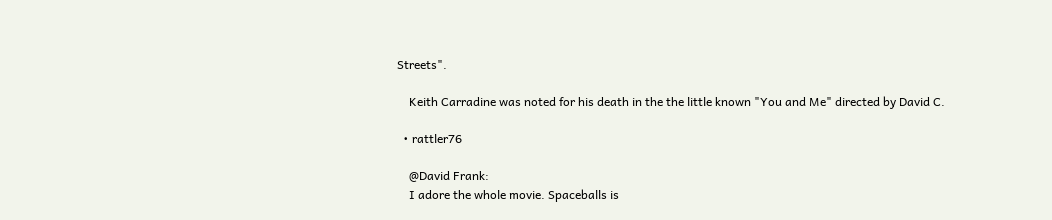Streets".

    Keith Carradine was noted for his death in the the little known "You and Me" directed by David C.

  • rattler76

    @David Frank:
    I adore the whole movie. Spaceballs is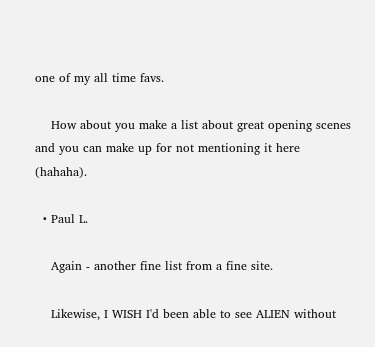one of my all time favs.

    How about you make a list about great opening scenes and you can make up for not mentioning it here (hahaha).

  • Paul L.

    Again - another fine list from a fine site.

    Likewise, I WISH I'd been able to see ALIEN without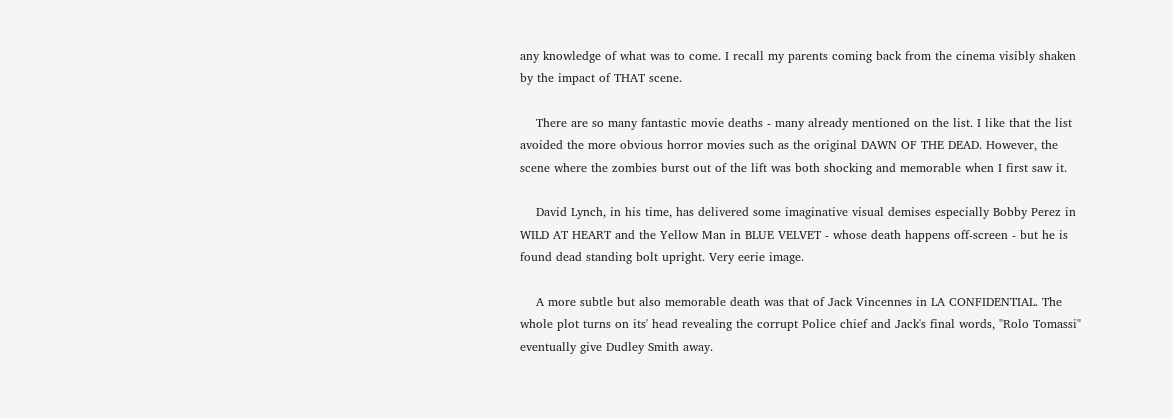any knowledge of what was to come. I recall my parents coming back from the cinema visibly shaken by the impact of THAT scene.

    There are so many fantastic movie deaths - many already mentioned on the list. I like that the list avoided the more obvious horror movies such as the original DAWN OF THE DEAD. However, the scene where the zombies burst out of the lift was both shocking and memorable when I first saw it.

    David Lynch, in his time, has delivered some imaginative visual demises especially Bobby Perez in WILD AT HEART and the Yellow Man in BLUE VELVET - whose death happens off-screen - but he is found dead standing bolt upright. Very eerie image.

    A more subtle but also memorable death was that of Jack Vincennes in LA CONFIDENTIAL. The whole plot turns on its' head revealing the corrupt Police chief and Jack's final words, "Rolo Tomassi" eventually give Dudley Smith away.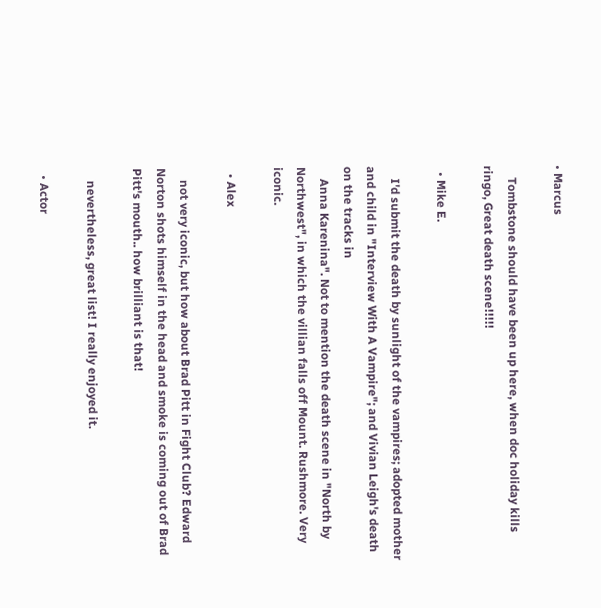• Marcus

    Tombstone should have been up here, when doc holiday kills ringo, Great death scene!!!!!

  • Mike E.

    I'd submit the death by sunlight of the vampires; adopted mother and child in "Interview With A Vampire"; and Vivian Leigh's death on the tracks in
    Anna Karenina". Not to mention the death scene in "North by Northwest", in which the villian falls off Mount. Rushmore. Very iconic.

  • Alex

    not very iconic, but how about Brad Pitt in Fight Club? Edward Norton shots himself in the head and smoke is coming out of Brad Pitt's mouth.. how brilliant is that!

    nevertheless, great list! I really enjoyed it.

  • Actor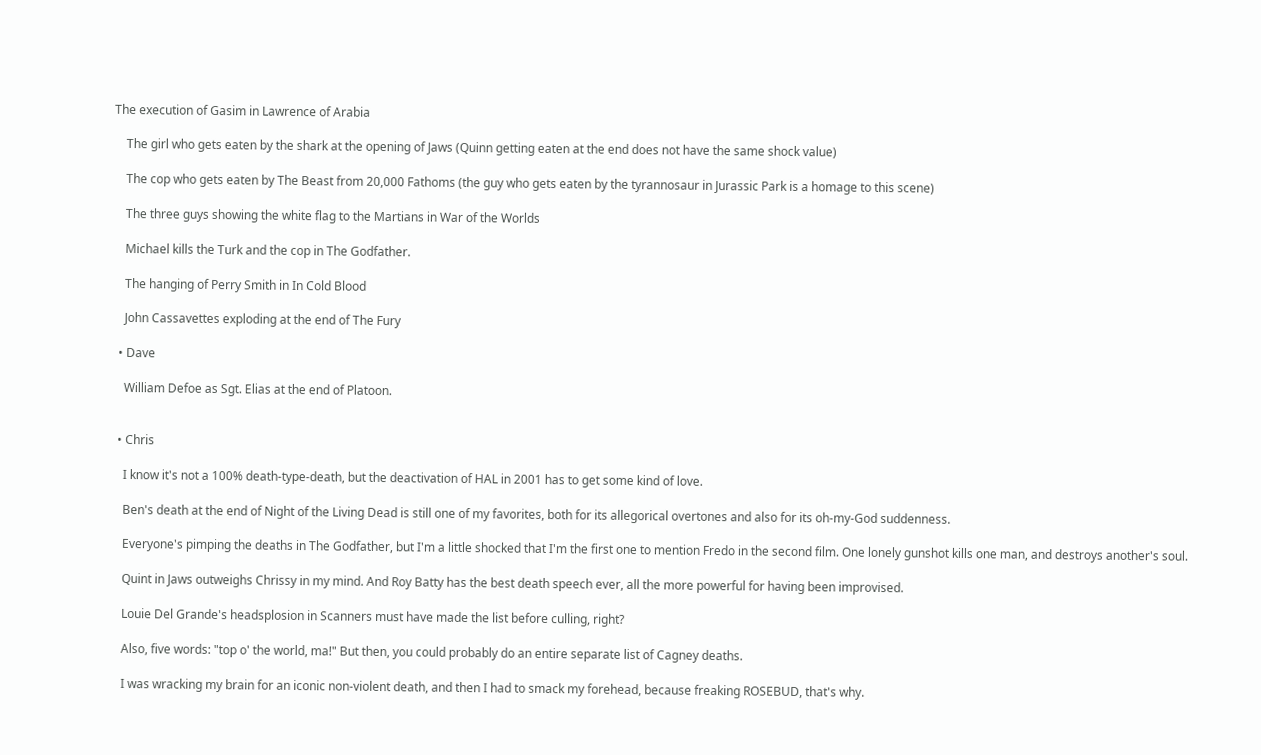The execution of Gasim in Lawrence of Arabia

    The girl who gets eaten by the shark at the opening of Jaws (Quinn getting eaten at the end does not have the same shock value)

    The cop who gets eaten by The Beast from 20,000 Fathoms (the guy who gets eaten by the tyrannosaur in Jurassic Park is a homage to this scene)

    The three guys showing the white flag to the Martians in War of the Worlds

    Michael kills the Turk and the cop in The Godfather.

    The hanging of Perry Smith in In Cold Blood

    John Cassavettes exploding at the end of The Fury

  • Dave

    William Defoe as Sgt. Elias at the end of Platoon.


  • Chris

    I know it's not a 100% death-type-death, but the deactivation of HAL in 2001 has to get some kind of love.

    Ben's death at the end of Night of the Living Dead is still one of my favorites, both for its allegorical overtones and also for its oh-my-God suddenness.

    Everyone's pimping the deaths in The Godfather, but I'm a little shocked that I'm the first one to mention Fredo in the second film. One lonely gunshot kills one man, and destroys another's soul.

    Quint in Jaws outweighs Chrissy in my mind. And Roy Batty has the best death speech ever, all the more powerful for having been improvised.

    Louie Del Grande's headsplosion in Scanners must have made the list before culling, right?

    Also, five words: "top o' the world, ma!" But then, you could probably do an entire separate list of Cagney deaths.

    I was wracking my brain for an iconic non-violent death, and then I had to smack my forehead, because freaking ROSEBUD, that's why.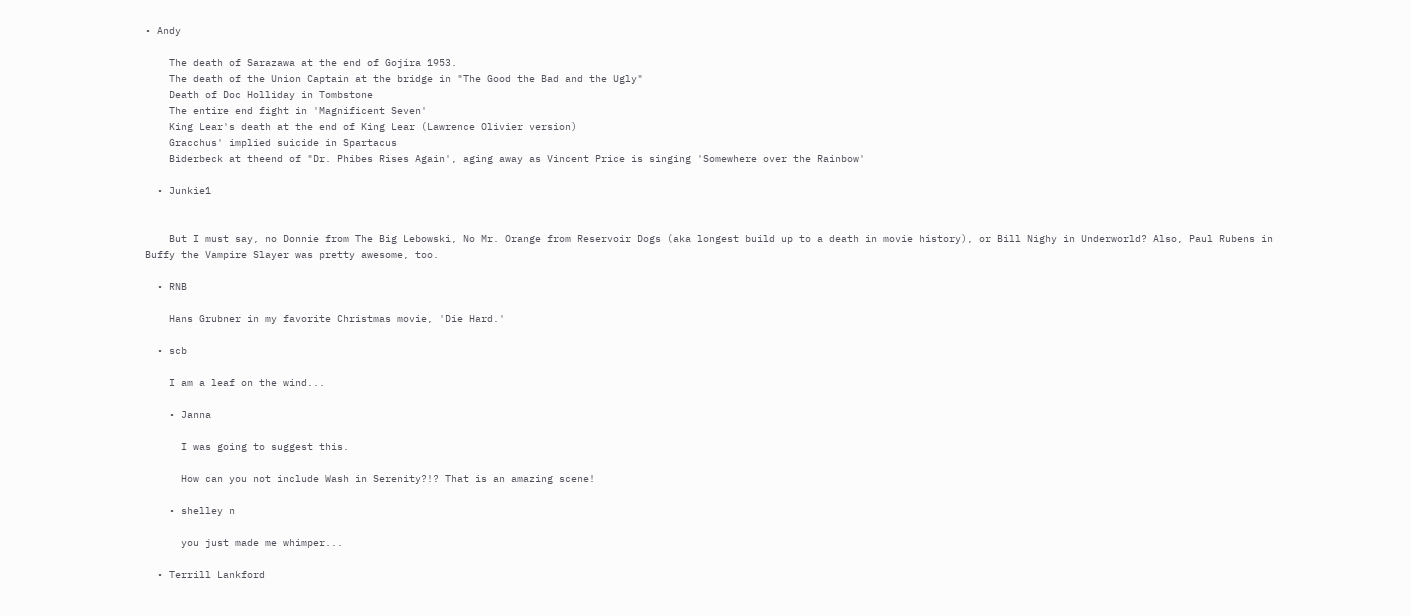• Andy

    The death of Sarazawa at the end of Gojira 1953.
    The death of the Union Captain at the bridge in "The Good the Bad and the Ugly"
    Death of Doc Holliday in Tombstone
    The entire end fight in 'Magnificent Seven'
    King Lear's death at the end of King Lear (Lawrence Olivier version)
    Gracchus' implied suicide in Spartacus
    Biderbeck at theend of "Dr. Phibes Rises Again', aging away as Vincent Price is singing 'Somewhere over the Rainbow'

  • Junkie1


    But I must say, no Donnie from The Big Lebowski, No Mr. Orange from Reservoir Dogs (aka longest build up to a death in movie history), or Bill Nighy in Underworld? Also, Paul Rubens in Buffy the Vampire Slayer was pretty awesome, too.

  • RNB

    Hans Grubner in my favorite Christmas movie, 'Die Hard.'

  • scb

    I am a leaf on the wind...

    • Janna

      I was going to suggest this.

      How can you not include Wash in Serenity?!? That is an amazing scene!

    • shelley n

      you just made me whimper...

  • Terrill Lankford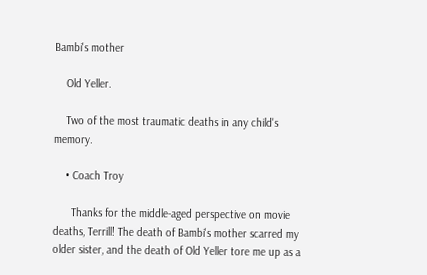Bambi's mother

    Old Yeller.

    Two of the most traumatic deaths in any child's memory.

    • Coach Troy

      Thanks for the middle-aged perspective on movie deaths, Terrill! The death of Bambi's mother scarred my older sister, and the death of Old Yeller tore me up as a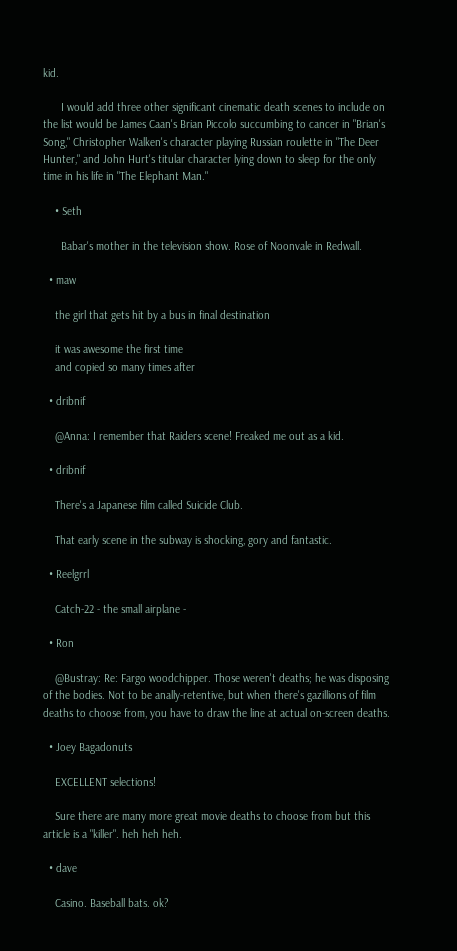kid.

      I would add three other significant cinematic death scenes to include on the list would be James Caan's Brian Piccolo succumbing to cancer in "Brian's Song," Christopher Walken's character playing Russian roulette in "The Deer Hunter," and John Hurt's titular character lying down to sleep for the only time in his life in "The Elephant Man."

    • Seth

      Babar's mother in the television show. Rose of Noonvale in Redwall.

  • maw

    the girl that gets hit by a bus in final destination

    it was awesome the first time
    and copied so many times after

  • dribnif

    @Anna: I remember that Raiders scene! Freaked me out as a kid.

  • dribnif

    There's a Japanese film called Suicide Club.

    That early scene in the subway is shocking, gory and fantastic.

  • Reelgrrl

    Catch-22 - the small airplane -

  • Ron

    @Bustray: Re: Fargo woodchipper. Those weren't deaths; he was disposing of the bodies. Not to be anally-retentive, but when there's gazillions of film deaths to choose from, you have to draw the line at actual on-screen deaths.

  • Joey Bagadonuts

    EXCELLENT selections!

    Sure there are many more great movie deaths to choose from but this article is a "killer". heh heh heh.

  • dave

    Casino. Baseball bats. ok?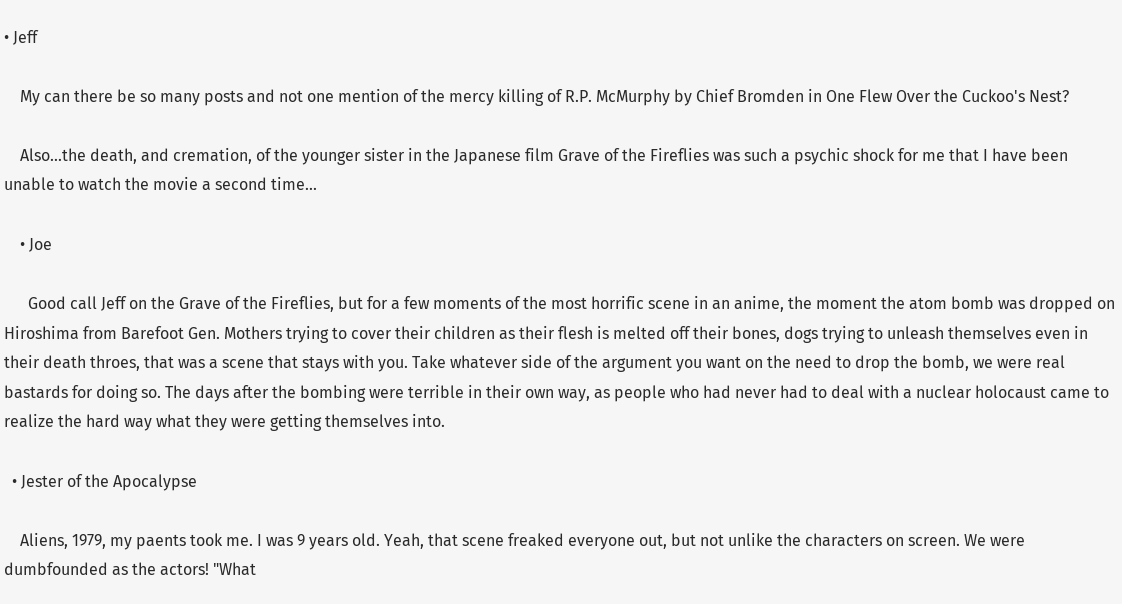• Jeff

    My can there be so many posts and not one mention of the mercy killing of R.P. McMurphy by Chief Bromden in One Flew Over the Cuckoo's Nest?

    Also...the death, and cremation, of the younger sister in the Japanese film Grave of the Fireflies was such a psychic shock for me that I have been unable to watch the movie a second time...

    • Joe

      Good call Jeff on the Grave of the Fireflies, but for a few moments of the most horrific scene in an anime, the moment the atom bomb was dropped on Hiroshima from Barefoot Gen. Mothers trying to cover their children as their flesh is melted off their bones, dogs trying to unleash themselves even in their death throes, that was a scene that stays with you. Take whatever side of the argument you want on the need to drop the bomb, we were real bastards for doing so. The days after the bombing were terrible in their own way, as people who had never had to deal with a nuclear holocaust came to realize the hard way what they were getting themselves into.

  • Jester of the Apocalypse

    Aliens, 1979, my paents took me. I was 9 years old. Yeah, that scene freaked everyone out, but not unlike the characters on screen. We were dumbfounded as the actors! "What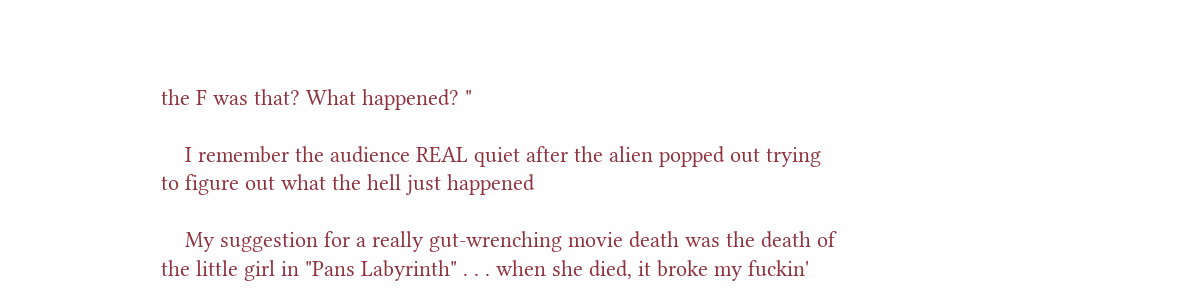the F was that? What happened? "

    I remember the audience REAL quiet after the alien popped out trying to figure out what the hell just happened

    My suggestion for a really gut-wrenching movie death was the death of the little girl in "Pans Labyrinth" . . . when she died, it broke my fuckin'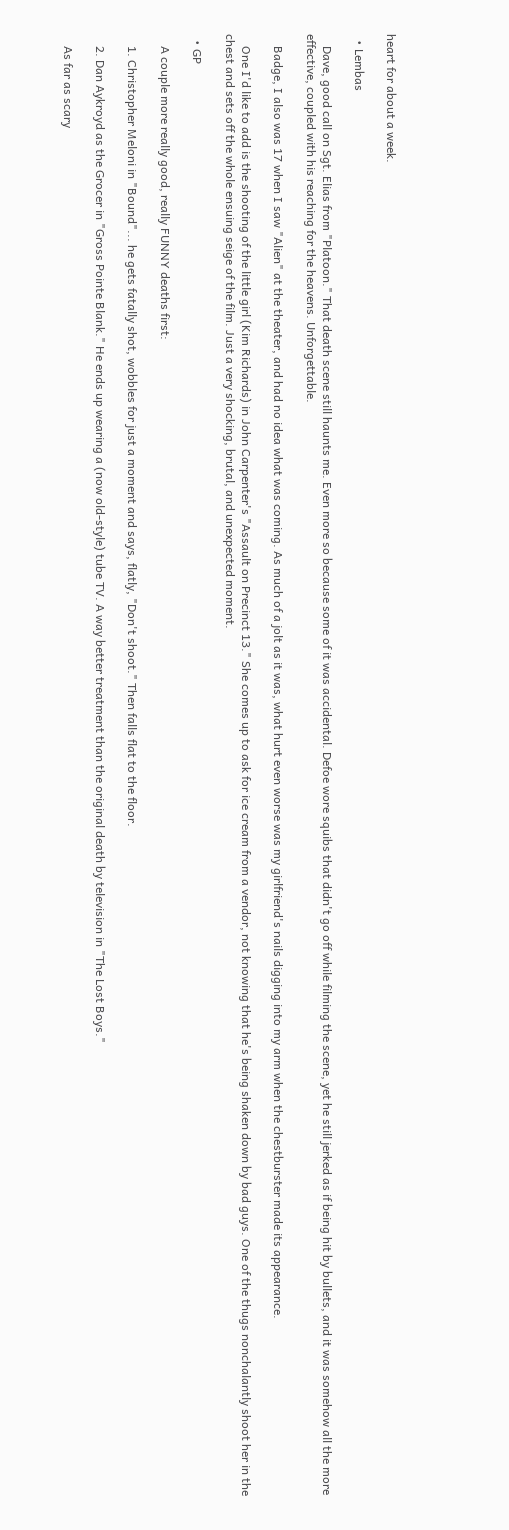heart for about a week.

  • Lembas

    Dave, good call on Sgt. Elias from "Platoon." That death scene still haunts me. Even more so because some of it was accidental. Defoe wore squibs that didn't go off while filming the scene, yet he still jerked as if being hit by bullets, and it was somehow all the more effective, coupled with his reaching for the heavens. Unforgettable.

    Badge, I also was 17 when I saw "Alien" at the theater, and had no idea what was coming. As much of a jolt as it was, what hurt even worse was my girlfriend's nails digging into my arm when the chestburster made its appearance.

    One I'd like to add is the shooting of the little girl (Kim Richards) in John Carpenter's "Assault on Precinct 13." She comes up to ask for ice cream from a vendor, not knowing that he's being shaken down by bad guys. One of the thugs nonchalantly shoot her in the chest and sets off the whole ensuing seige of the film. Just a very shocking, brutal, and unexpected moment.

  • GP

    A couple more really good, really FUNNY deaths first:

    1. Christopher Meloni in "Bound"... he gets fatally shot, wobbles for just a moment and says, flatly, "Don't shoot." Then falls flat to the floor.

    2. Dan Aykroyd as the Grocer in "Gross Pointe Blank." He ends up wearing a (now old-style) tube TV. A way better treatment than the original death by television in "The Lost Boys."

    As far as scary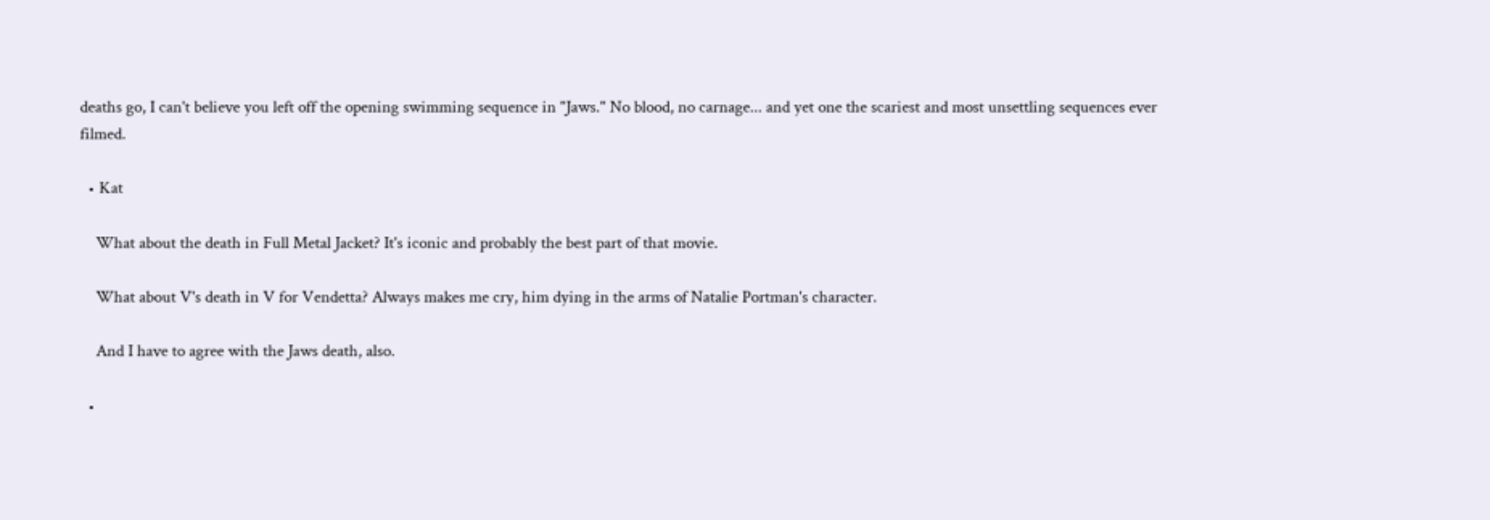deaths go, I can't believe you left off the opening swimming sequence in "Jaws." No blood, no carnage... and yet one the scariest and most unsettling sequences ever filmed.

  • Kat

    What about the death in Full Metal Jacket? It's iconic and probably the best part of that movie.

    What about V's death in V for Vendetta? Always makes me cry, him dying in the arms of Natalie Portman's character.

    And I have to agree with the Jaws death, also.

  •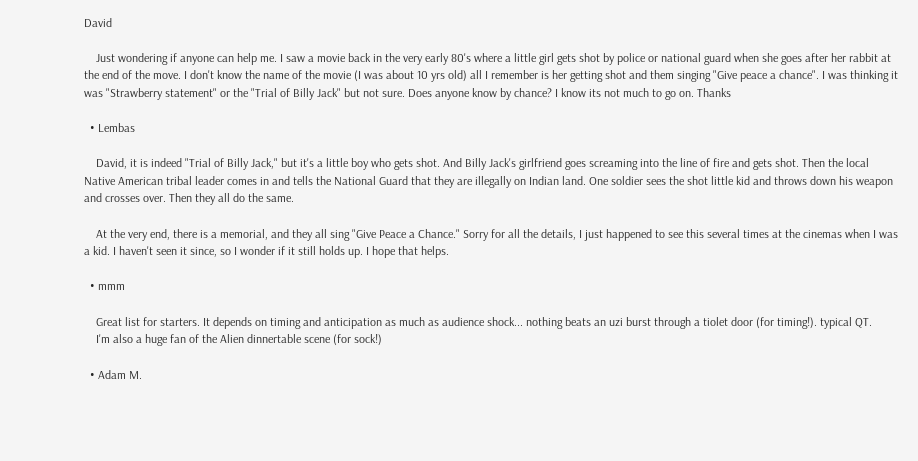David

    Just wondering if anyone can help me. I saw a movie back in the very early 80's where a little girl gets shot by police or national guard when she goes after her rabbit at the end of the move. I don't know the name of the movie (I was about 10 yrs old) all I remember is her getting shot and them singing "Give peace a chance". I was thinking it was "Strawberry statement" or the "Trial of Billy Jack" but not sure. Does anyone know by chance? I know its not much to go on. Thanks

  • Lembas

    David, it is indeed "Trial of Billy Jack," but it's a little boy who gets shot. And Billy Jack's girlfriend goes screaming into the line of fire and gets shot. Then the local Native American tribal leader comes in and tells the National Guard that they are illegally on Indian land. One soldier sees the shot little kid and throws down his weapon and crosses over. Then they all do the same.

    At the very end, there is a memorial, and they all sing "Give Peace a Chance." Sorry for all the details, I just happened to see this several times at the cinemas when I was a kid. I haven't seen it since, so I wonder if it still holds up. I hope that helps.

  • mmm

    Great list for starters. It depends on timing and anticipation as much as audience shock... nothing beats an uzi burst through a tiolet door (for timing!). typical QT.
    I'm also a huge fan of the Alien dinnertable scene (for sock!)

  • Adam M.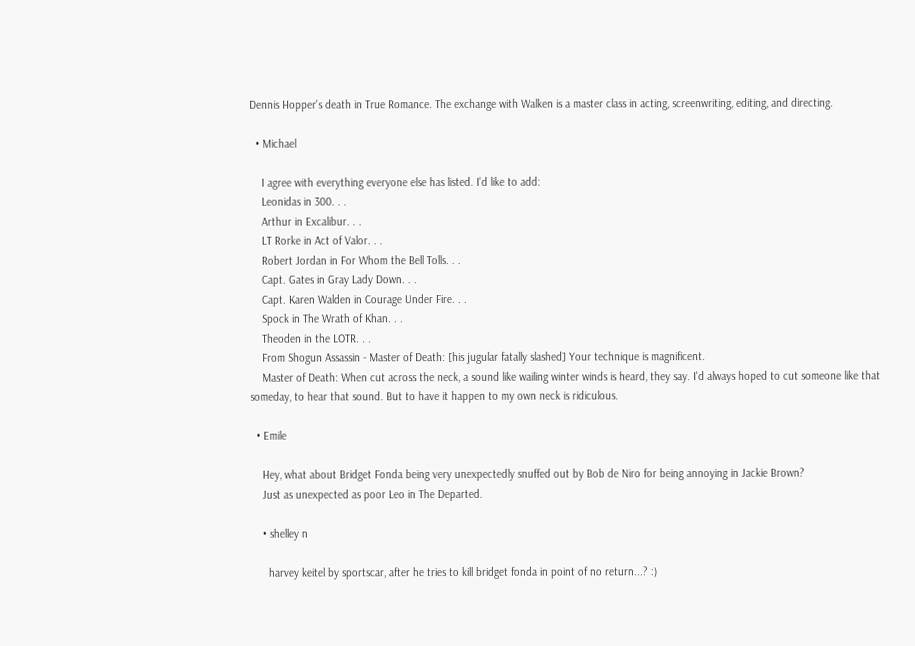Dennis Hopper's death in True Romance. The exchange with Walken is a master class in acting, screenwriting, editing, and directing.

  • Michael

    I agree with everything everyone else has listed. I'd like to add:
    Leonidas in 300. . .
    Arthur in Excalibur. . .
    LT Rorke in Act of Valor. . .
    Robert Jordan in For Whom the Bell Tolls. . .
    Capt. Gates in Gray Lady Down. . .
    Capt. Karen Walden in Courage Under Fire. . .
    Spock in The Wrath of Khan. . .
    Theoden in the LOTR. . .
    From Shogun Assassin - Master of Death: [his jugular fatally slashed] Your technique is magnificent.
    Master of Death: When cut across the neck, a sound like wailing winter winds is heard, they say. I'd always hoped to cut someone like that someday, to hear that sound. But to have it happen to my own neck is ridiculous.

  • Emile

    Hey, what about Bridget Fonda being very unexpectedly snuffed out by Bob de Niro for being annoying in Jackie Brown?
    Just as unexpected as poor Leo in The Departed.

    • shelley n

      harvey keitel by sportscar, after he tries to kill bridget fonda in point of no return...? :)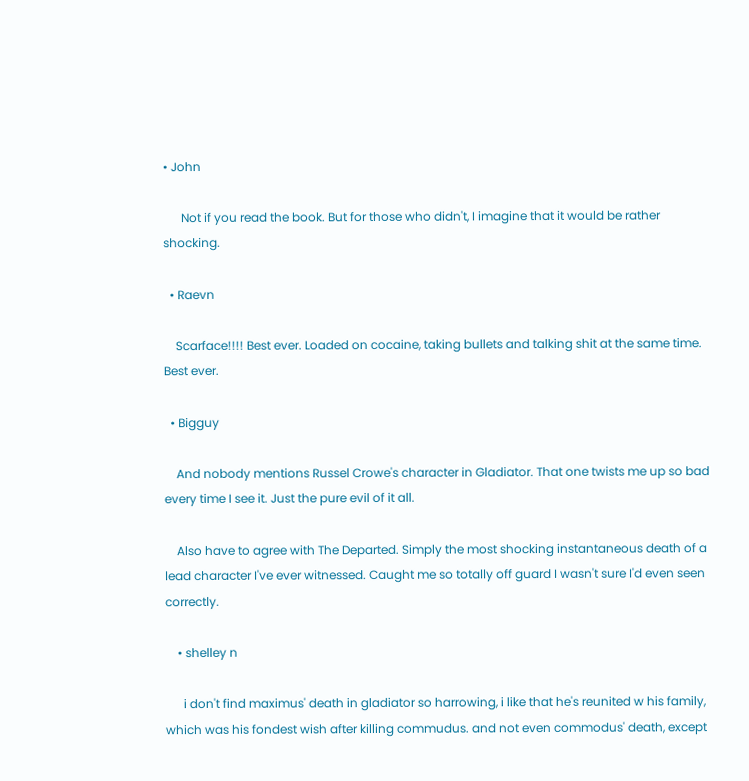• John

      Not if you read the book. But for those who didn't, I imagine that it would be rather shocking.

  • Raevn

    Scarface!!!! Best ever. Loaded on cocaine, taking bullets and talking shit at the same time. Best ever.

  • Bigguy

    And nobody mentions Russel Crowe's character in Gladiator. That one twists me up so bad every time I see it. Just the pure evil of it all.

    Also have to agree with The Departed. Simply the most shocking instantaneous death of a lead character I've ever witnessed. Caught me so totally off guard I wasn't sure I'd even seen correctly.

    • shelley n

      i don't find maximus' death in gladiator so harrowing, i like that he's reunited w his family, which was his fondest wish after killing commudus. and not even commodus' death, except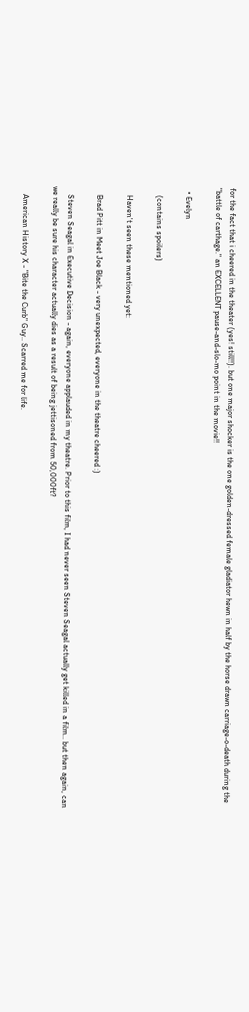for the fact that i cheered in the theater (yes! still!!). but one major shocker is the one golden-dressed female gladiator hewn in half by the horse drawn carriage-o-death during the "battle of carthage." an EXCELLENT pause-and-slo-mo point in the movie!!

  • Evelyn

    (contains spoilers)

    Haven't seen these mentioned yet:

    Brad Pitt in Meet Joe Black - very unexpected, everyone in the theatre cheered :)

    Steven Seagal in Executive Decision - again, everyone applauded in my theatre. Prior to this film, I had never seen Steven Seagal actually get killed in a film.. but then again, can we really be sure his character actually dies as a result of being jettisoned from 50,000ft?

    American History X - "Bite the Curb" Guy.. Scarred me for life.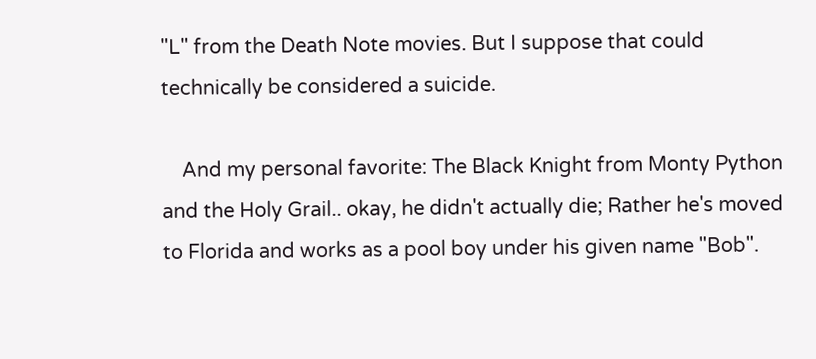"L" from the Death Note movies. But I suppose that could technically be considered a suicide.

    And my personal favorite: The Black Knight from Monty Python and the Holy Grail.. okay, he didn't actually die; Rather he's moved to Florida and works as a pool boy under his given name "Bob".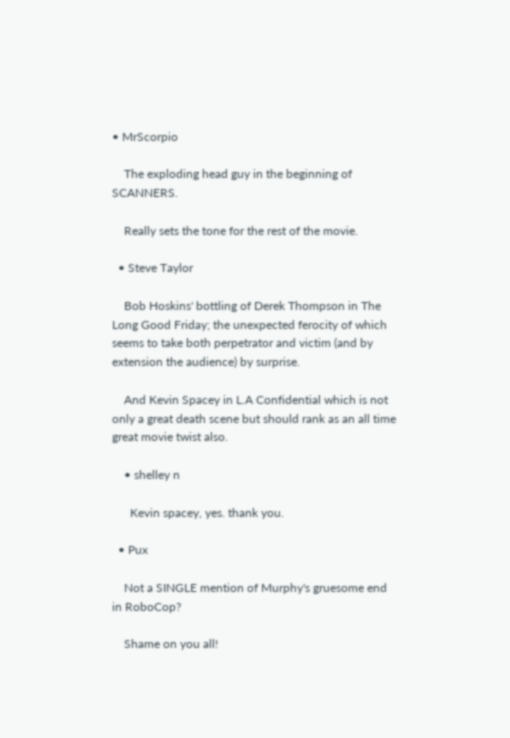• MrScorpio

    The exploding head guy in the beginning of SCANNERS.

    Really sets the tone for the rest of the movie.

  • Steve Taylor

    Bob Hoskins' bottling of Derek Thompson in The Long Good Friday; the unexpected ferocity of which seems to take both perpetrator and victim (and by extension the audience) by surprise.

    And Kevin Spacey in L.A Confidential which is not only a great death scene but should rank as an all time great movie twist also.

    • shelley n

      Kevin spacey, yes. thank you.

  • Pux

    Not a SINGLE mention of Murphy's gruesome end in RoboCop?

    Shame on you all!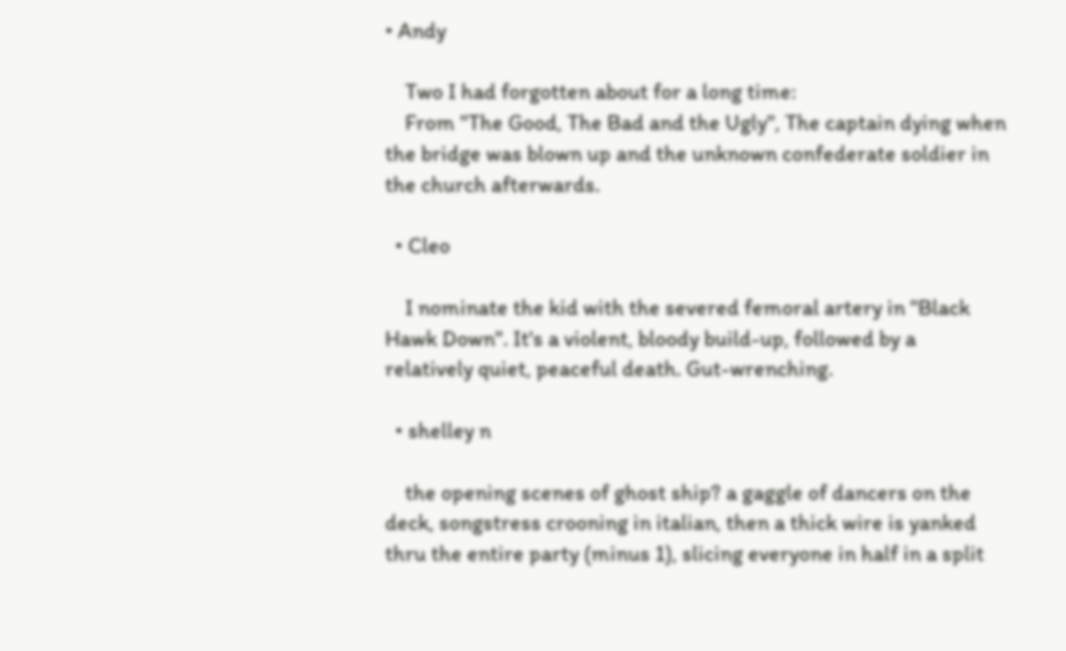• Andy

    Two I had forgotten about for a long time:
    From "The Good, The Bad and the Ugly", The captain dying when the bridge was blown up and the unknown confederate soldier in the church afterwards.

  • Cleo

    I nominate the kid with the severed femoral artery in "Black Hawk Down". It's a violent, bloody build-up, followed by a relatively quiet, peaceful death. Gut-wrenching.

  • shelley n

    the opening scenes of ghost ship? a gaggle of dancers on the deck, songstress crooning in italian, then a thick wire is yanked thru the entire party (minus 1), slicing everyone in half in a split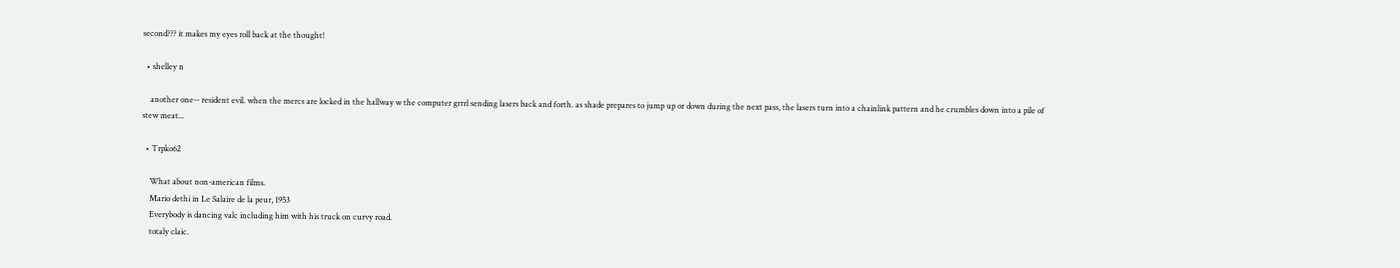second??? it makes my eyes roll back at the thought!

  • shelley n

    another one-- resident evil. when the mercs are locked in the hallway w the computer grrrl sending lasers back and forth. as shade prepares to jump up or down during the next pass, the lasers turn into a chainlink pattern and he crumbles down into a pile of stew meat...

  • Trpko62

    What about non-american films.
    Mario dethi in Le Salaire de la peur, 1953
    Everybody is dancing valc including him with his truck on curvy road.
    totaly claic.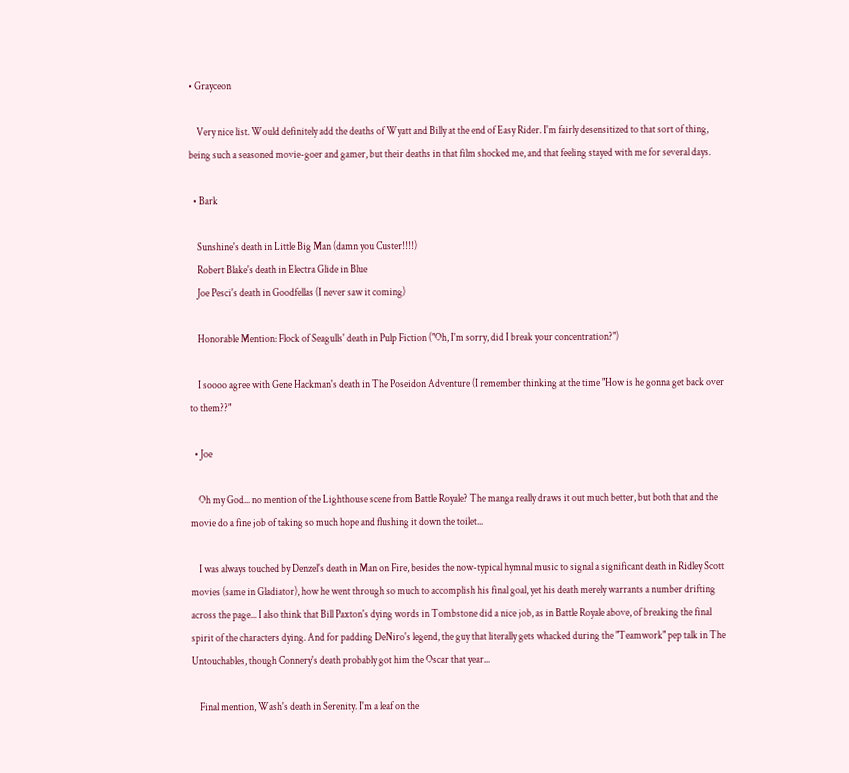• Grayceon

    Very nice list. Would definitely add the deaths of Wyatt and Billy at the end of Easy Rider. I'm fairly desensitized to that sort of thing, being such a seasoned movie-goer and gamer, but their deaths in that film shocked me, and that feeling stayed with me for several days.

  • Bark

    Sunshine's death in Little Big Man (damn you Custer!!!!)
    Robert Blake's death in Electra Glide in Blue
    Joe Pesci's death in Goodfellas (I never saw it coming)

    Honorable Mention: Flock of Seagulls' death in Pulp Fiction ("Oh, I'm sorry, did I break your concentration?")

    I soooo agree with Gene Hackman's death in The Poseidon Adventure (I remember thinking at the time "How is he gonna get back over to them??"

  • Joe

    Oh my God... no mention of the Lighthouse scene from Battle Royale? The manga really draws it out much better, but both that and the movie do a fine job of taking so much hope and flushing it down the toilet...

    I was always touched by Denzel's death in Man on Fire, besides the now-typical hymnal music to signal a significant death in Ridley Scott movies (same in Gladiator), how he went through so much to accomplish his final goal, yet his death merely warrants a number drifting across the page... I also think that Bill Paxton's dying words in Tombstone did a nice job, as in Battle Royale above, of breaking the final spirit of the characters dying. And for padding DeNiro's legend, the guy that literally gets whacked during the "Teamwork" pep talk in The Untouchables, though Connery's death probably got him the Oscar that year...

    Final mention, Wash's death in Serenity. I'm a leaf on the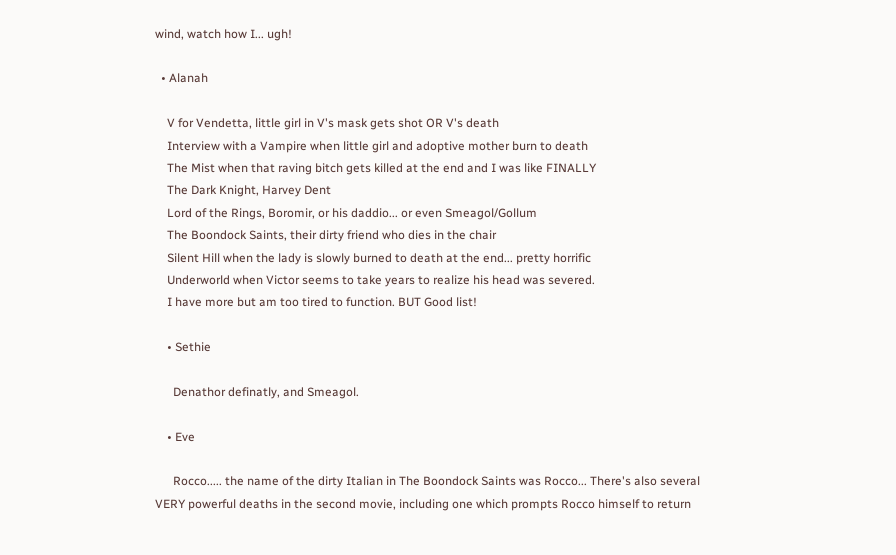wind, watch how I... ugh!

  • Alanah

    V for Vendetta, little girl in V's mask gets shot OR V's death
    Interview with a Vampire when little girl and adoptive mother burn to death
    The Mist when that raving bitch gets killed at the end and I was like FINALLY
    The Dark Knight, Harvey Dent
    Lord of the Rings, Boromir, or his daddio... or even Smeagol/Gollum
    The Boondock Saints, their dirty friend who dies in the chair
    Silent Hill when the lady is slowly burned to death at the end... pretty horrific
    Underworld when Victor seems to take years to realize his head was severed.
    I have more but am too tired to function. BUT Good list!

    • Sethie

      Denathor definatly, and Smeagol.

    • Eve

      Rocco..... the name of the dirty Italian in The Boondock Saints was Rocco... There's also several VERY powerful deaths in the second movie, including one which prompts Rocco himself to return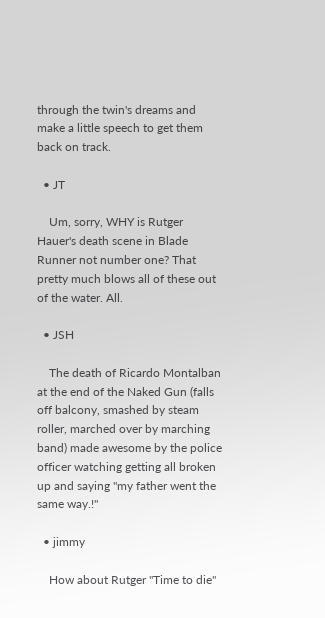through the twin's dreams and make a little speech to get them back on track.

  • JT

    Um, sorry, WHY is Rutger Hauer's death scene in Blade Runner not number one? That pretty much blows all of these out of the water. All.

  • JSH

    The death of Ricardo Montalban at the end of the Naked Gun (falls off balcony, smashed by steam roller, marched over by marching band) made awesome by the police officer watching getting all broken up and saying "my father went the same way.!"

  • jimmy

    How about Rutger "Time to die"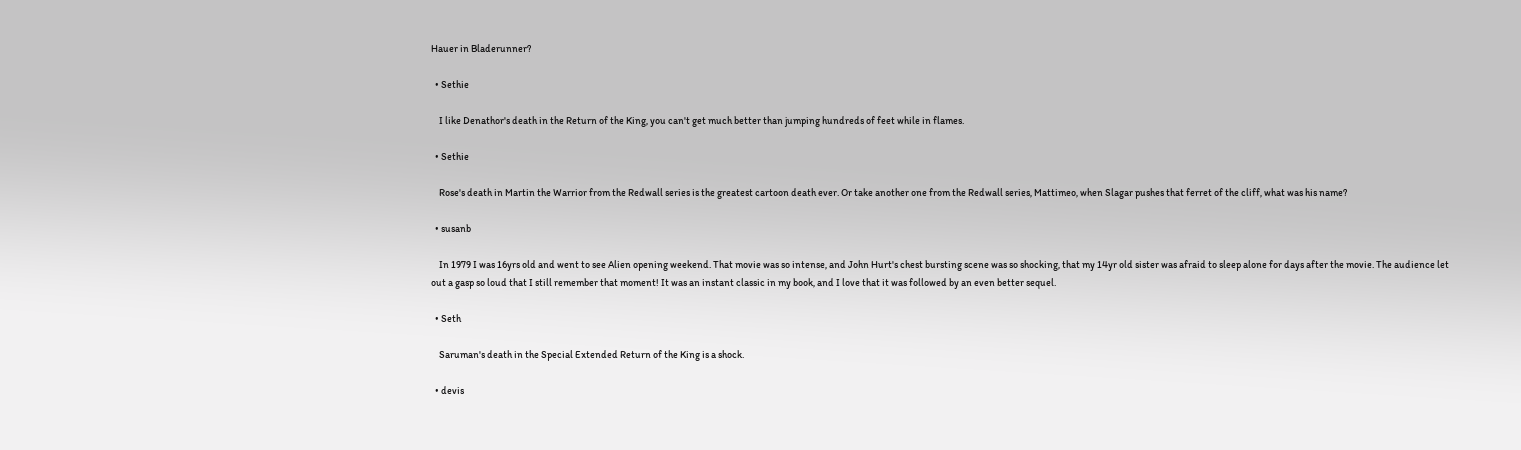Hauer in Bladerunner?

  • Sethie

    I like Denathor's death in the Return of the King, you can't get much better than jumping hundreds of feet while in flames.

  • Sethie

    Rose's death in Martin the Warrior from the Redwall series is the greatest cartoon death ever. Or take another one from the Redwall series, Mattimeo, when Slagar pushes that ferret of the cliff, what was his name?

  • susanb

    In 1979 I was 16yrs old and went to see Alien opening weekend. That movie was so intense, and John Hurt's chest bursting scene was so shocking, that my 14yr old sister was afraid to sleep alone for days after the movie. The audience let out a gasp so loud that I still remember that moment! It was an instant classic in my book, and I love that it was followed by an even better sequel.

  • Seth

    Saruman's death in the Special Extended Return of the King is a shock.

  • devis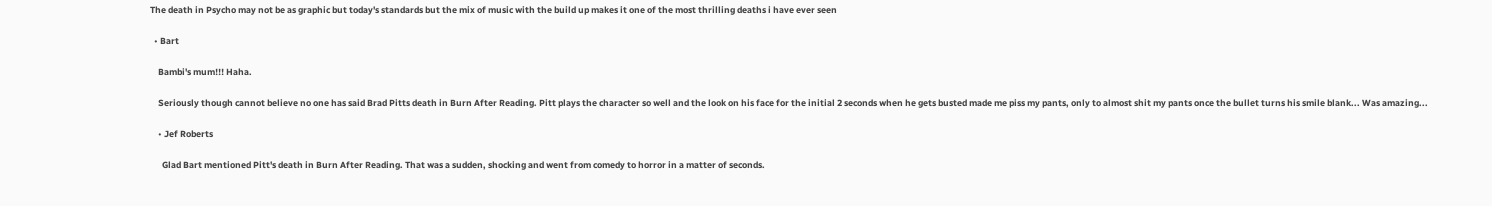The death in Psycho may not be as graphic but today's standards but the mix of music with the build up makes it one of the most thrilling deaths i have ever seen

  • Bart

    Bambi's mum!!! Haha.

    Seriously though cannot believe no one has said Brad Pitts death in Burn After Reading. Pitt plays the character so well and the look on his face for the initial 2 seconds when he gets busted made me piss my pants, only to almost shit my pants once the bullet turns his smile blank... Was amazing...

    • Jef Roberts

      Glad Bart mentioned Pitt's death in Burn After Reading. That was a sudden, shocking and went from comedy to horror in a matter of seconds.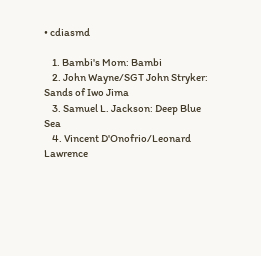• cdiasmd

    1. Bambi's Mom: Bambi
    2. John Wayne/SGT John Stryker: Sands of Iwo Jima
    3. Samuel L. Jackson: Deep Blue Sea
    4. Vincent D'Onofrio/Leonard Lawrence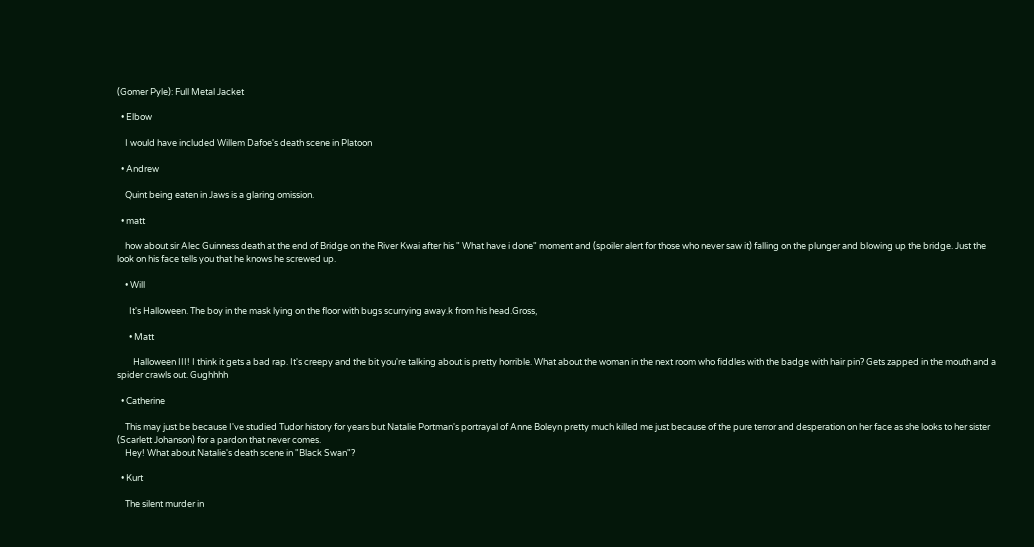(Gomer Pyle): Full Metal Jacket

  • Elbow

    I would have included Willem Dafoe's death scene in Platoon

  • Andrew

    Quint being eaten in Jaws is a glaring omission.

  • matt

    how about sir Alec Guinness death at the end of Bridge on the River Kwai after his " What have i done" moment and (spoiler alert for those who never saw it) falling on the plunger and blowing up the bridge. Just the look on his face tells you that he knows he screwed up.

    • Will

      It's Halloween. The boy in the mask lying on the floor with bugs scurrying away.k from his head.Gross,

      • Matt

        Halloween III! I think it gets a bad rap. It's creepy and the bit you're talking about is pretty horrible. What about the woman in the next room who fiddles with the badge with hair pin? Gets zapped in the mouth and a spider crawls out. Gughhhh

  • Catherine

    This may just be because I've studied Tudor history for years but Natalie Portman's portrayal of Anne Boleyn pretty much killed me just because of the pure terror and desperation on her face as she looks to her sister (Scarlett Johanson) for a pardon that never comes.
    Hey! What about Natalie's death scene in "Black Swan"?

  • Kurt

    The silent murder in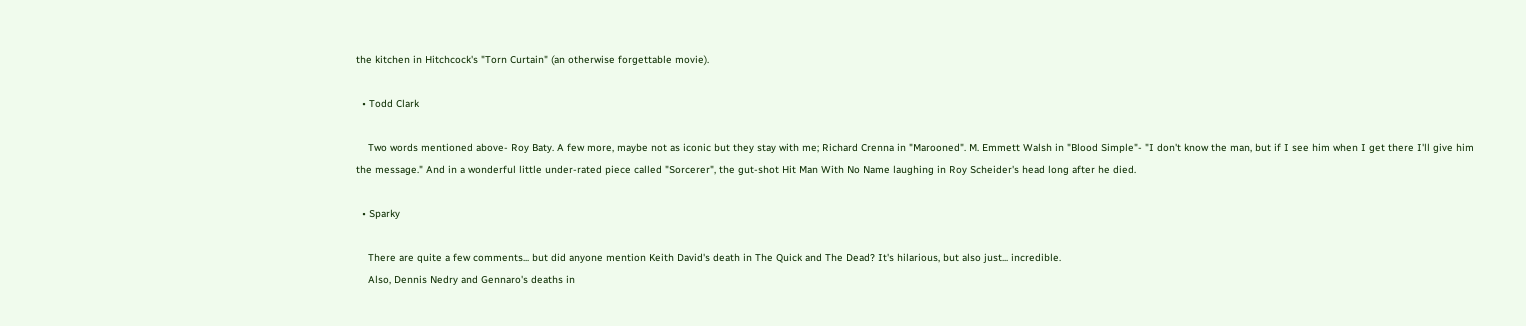the kitchen in Hitchcock's "Torn Curtain" (an otherwise forgettable movie).

  • Todd Clark

    Two words mentioned above- Roy Baty. A few more, maybe not as iconic but they stay with me; Richard Crenna in "Marooned". M. Emmett Walsh in "Blood Simple"- "I don't know the man, but if I see him when I get there I'll give him the message." And in a wonderful little under-rated piece called "Sorcerer", the gut-shot Hit Man With No Name laughing in Roy Scheider's head long after he died.

  • Sparky

    There are quite a few comments... but did anyone mention Keith David's death in The Quick and The Dead? It's hilarious, but also just... incredible.
    Also, Dennis Nedry and Gennaro's deaths in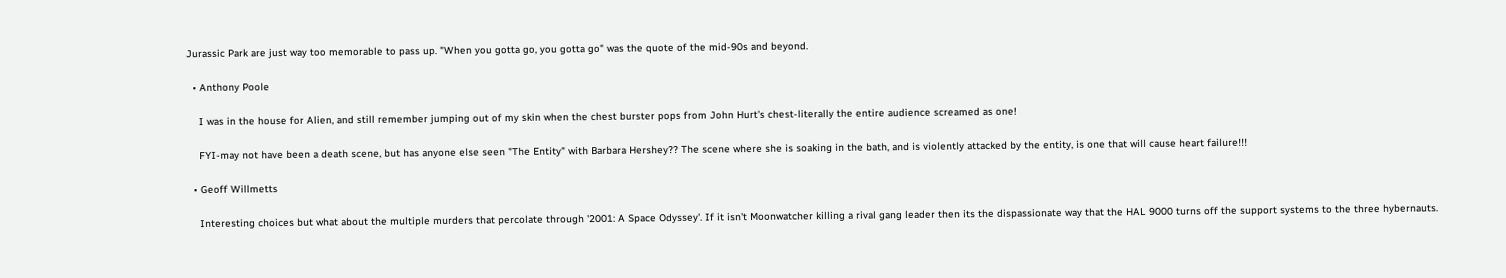Jurassic Park are just way too memorable to pass up. "When you gotta go, you gotta go" was the quote of the mid-90s and beyond.

  • Anthony Poole

    I was in the house for Alien, and still remember jumping out of my skin when the chest burster pops from John Hurt's chest-literally the entire audience screamed as one!

    FYI-may not have been a death scene, but has anyone else seen "The Entity" with Barbara Hershey?? The scene where she is soaking in the bath, and is violently attacked by the entity, is one that will cause heart failure!!!

  • Geoff Willmetts

    Interesting choices but what about the multiple murders that percolate through '2001: A Space Odyssey'. If it isn't Moonwatcher killing a rival gang leader then its the dispassionate way that the HAL 9000 turns off the support systems to the three hybernauts.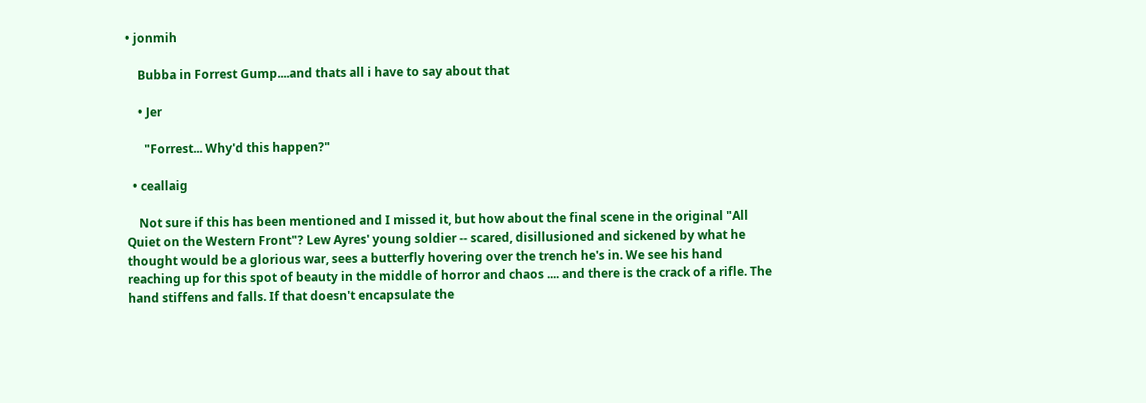• jonmih

    Bubba in Forrest Gump....and thats all i have to say about that

    • Jer

      "Forrest... Why'd this happen?"

  • ceallaig

    Not sure if this has been mentioned and I missed it, but how about the final scene in the original "All Quiet on the Western Front"? Lew Ayres' young soldier -- scared, disillusioned and sickened by what he thought would be a glorious war, sees a butterfly hovering over the trench he's in. We see his hand reaching up for this spot of beauty in the middle of horror and chaos .... and there is the crack of a rifle. The hand stiffens and falls. If that doesn't encapsulate the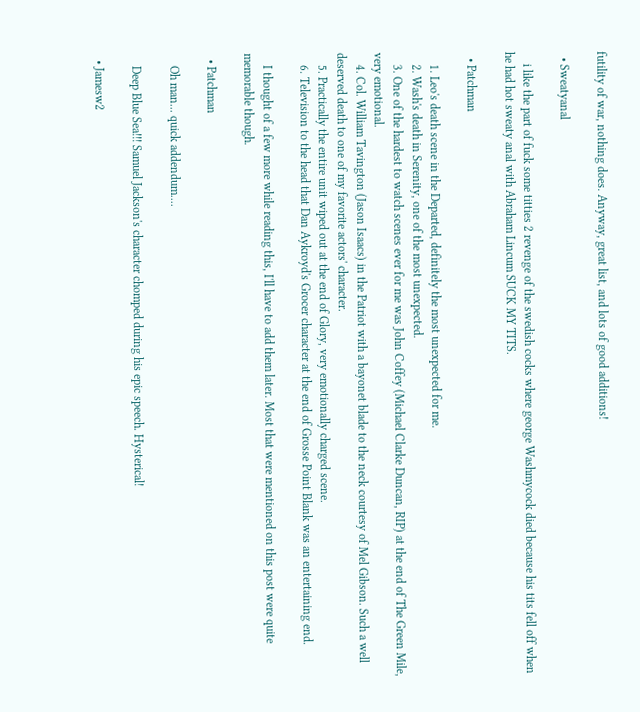futility of war, nothing does. Anyway, great list, and lots of good additions!

  • Sweatyanal

    i like the part of fuck some titties 2 revenge of the swedish cocks where george Washmycock died because his tits fell off when he had hot sweaty anal with Abraham Lincum SUCK MY TITS.

  • Patchman

    1. Leo's death scene in the Departed, definitely the most unexpected for me.
    2. Wash's death in Serenity, one of the most unexpected.
    3. One of the hardest to watch scenes ever for me was John Coffey (Michael Clarke Duncan, RIP) at the end of The Green Mile, very emotional.
    4. Col. William Tavington (Jason Isaacs) in the Patriot with a bayonet blade to the neck courtesy of Mel Gibson. Such a well deserved death to one of my favorite actors' character.
    5. Practically the entire unit wiped out at the end of Glory, very emotionally charged scene.
    6. Television to the head that Dan Aykroyd's Grocer character at the end of Grosse Point Blank was an entertaining end.

    I thought of a few more while reading this, I'll have to add them later. Most that were mentioned on this post were quite memorable though.

  • Patchman

    Oh man... quick addendum....

    Deep Blue Sea!!! Samuel Jackson's character chomped during his epic speech. Hysterical!

  • Jamesw2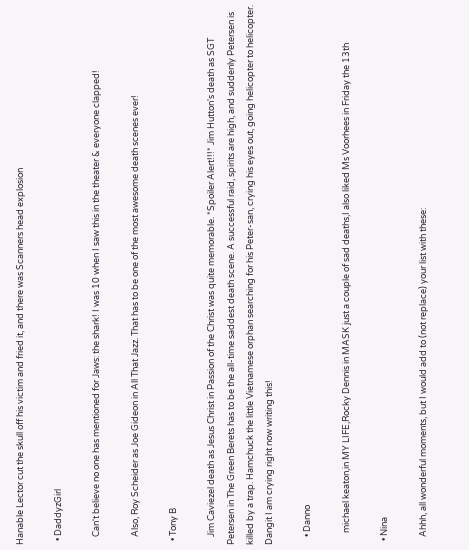Hanable Lector cut the skull off his victim and fried it, and there was Scanners head explosion

  • DaddyzGirl

    Can't believe no one has mentioned for Jaws: the shark! I was 10 when I saw this in the theater & everyone clapped!

    Also, Roy Scheider as Joe Gideon in All That Jazz. That has to be one of the most awesome death scenes ever!

  • Tony B

    Jim Caviezel death as Jesus Christ in Passion of the Christ was quite memorable. *Spoiler Alert!!!* Jim Hutton's death as SGT Petersen in The Green Berets has to be the all-time saddest death scene. A successful raid, spirits are high, and suddenly Petersen is killed by a trap. Hamchuck the little Vietnamese orphan searching for his Peter-san, crying his eyes out, going helicopter to helicopter. Dangit I am crying right now writing this!

    • Danno

      michael keaton,in MY LIFE,Rocky Dennis in MASK just a couple of sad deaths,I also liked Ms Voorhees in Friday the 13th

  • Nina

    Ahhh, all wonderful moments, but I would add to (not replace) your list with these: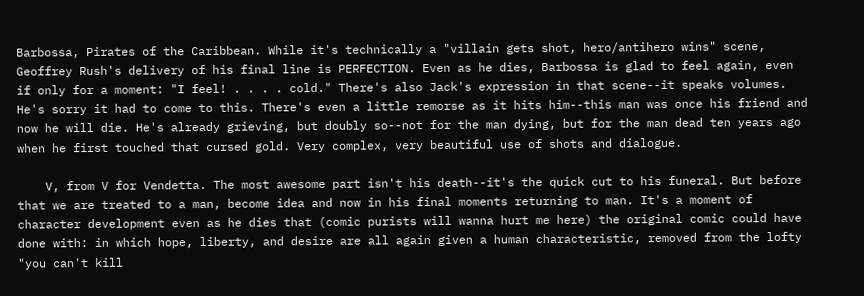Barbossa, Pirates of the Caribbean. While it's technically a "villain gets shot, hero/antihero wins" scene, Geoffrey Rush's delivery of his final line is PERFECTION. Even as he dies, Barbossa is glad to feel again, even if only for a moment: "I feel! . . . . cold." There's also Jack's expression in that scene--it speaks volumes. He's sorry it had to come to this. There's even a little remorse as it hits him--this man was once his friend and now he will die. He's already grieving, but doubly so--not for the man dying, but for the man dead ten years ago when he first touched that cursed gold. Very complex, very beautiful use of shots and dialogue.

    V, from V for Vendetta. The most awesome part isn't his death--it's the quick cut to his funeral. But before that we are treated to a man, become idea and now in his final moments returning to man. It's a moment of character development even as he dies that (comic purists will wanna hurt me here) the original comic could have done with: in which hope, liberty, and desire are all again given a human characteristic, removed from the lofty "you can't kill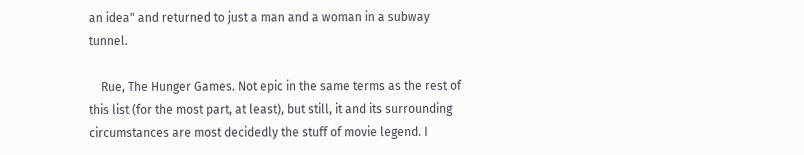an idea" and returned to just a man and a woman in a subway tunnel.

    Rue, The Hunger Games. Not epic in the same terms as the rest of this list (for the most part, at least), but still, it and its surrounding circumstances are most decidedly the stuff of movie legend. I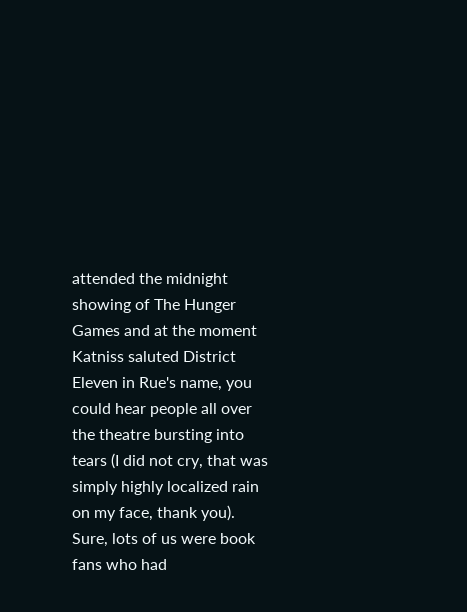attended the midnight showing of The Hunger Games and at the moment Katniss saluted District Eleven in Rue's name, you could hear people all over the theatre bursting into tears (I did not cry, that was simply highly localized rain on my face, thank you). Sure, lots of us were book fans who had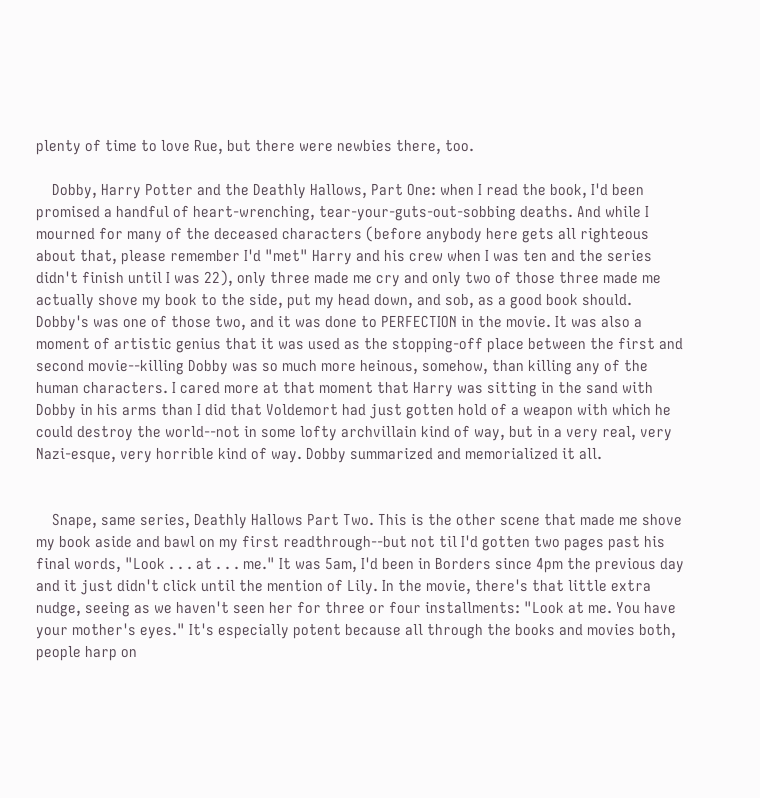plenty of time to love Rue, but there were newbies there, too.

    Dobby, Harry Potter and the Deathly Hallows, Part One: when I read the book, I'd been promised a handful of heart-wrenching, tear-your-guts-out-sobbing deaths. And while I mourned for many of the deceased characters (before anybody here gets all righteous about that, please remember I'd "met" Harry and his crew when I was ten and the series didn't finish until I was 22), only three made me cry and only two of those three made me actually shove my book to the side, put my head down, and sob, as a good book should. Dobby's was one of those two, and it was done to PERFECTION in the movie. It was also a moment of artistic genius that it was used as the stopping-off place between the first and second movie--killing Dobby was so much more heinous, somehow, than killing any of the human characters. I cared more at that moment that Harry was sitting in the sand with Dobby in his arms than I did that Voldemort had just gotten hold of a weapon with which he could destroy the world--not in some lofty archvillain kind of way, but in a very real, very Nazi-esque, very horrible kind of way. Dobby summarized and memorialized it all.


    Snape, same series, Deathly Hallows Part Two. This is the other scene that made me shove my book aside and bawl on my first readthrough--but not til I'd gotten two pages past his final words, "Look . . . at . . . me." It was 5am, I'd been in Borders since 4pm the previous day and it just didn't click until the mention of Lily. In the movie, there's that little extra nudge, seeing as we haven't seen her for three or four installments: "Look at me. You have your mother's eyes." It's especially potent because all through the books and movies both, people harp on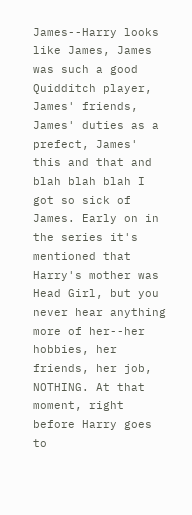James--Harry looks like James, James was such a good Quidditch player, James' friends, James' duties as a prefect, James' this and that and blah blah blah I got so sick of James. Early on in the series it's mentioned that Harry's mother was Head Girl, but you never hear anything more of her--her hobbies, her friends, her job, NOTHING. At that moment, right before Harry goes to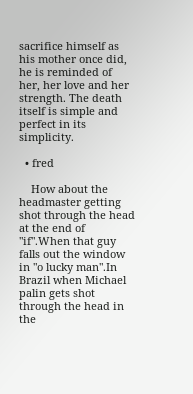sacrifice himself as his mother once did, he is reminded of her, her love and her strength. The death itself is simple and perfect in its simplicity.

  • fred

    How about the headmaster getting shot through the head at the end of "if".When that guy falls out the window in "o lucky man".In Brazil when Michael palin gets shot through the head in the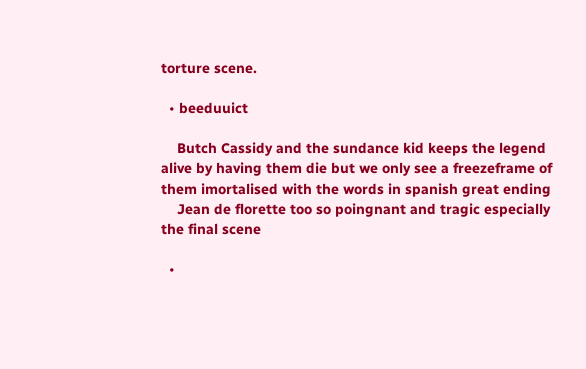torture scene.

  • beeduuict

    Butch Cassidy and the sundance kid keeps the legend alive by having them die but we only see a freezeframe of them imortalised with the words in spanish great ending
    Jean de florette too so poingnant and tragic especially the final scene

  •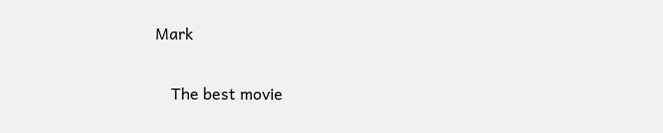Mark

    The best movie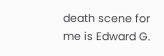death scene for me is Edward G.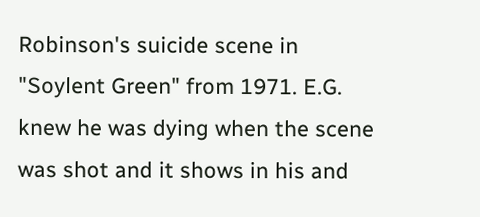Robinson's suicide scene in "Soylent Green" from 1971. E.G. knew he was dying when the scene was shot and it shows in his and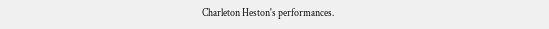Charleton Heston's performances.